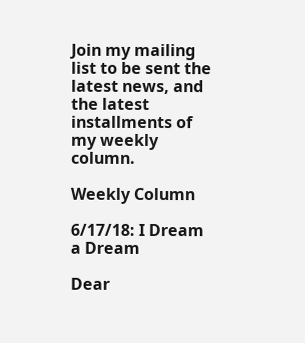Join my mailing list to be sent the latest news, and the latest installments of my weekly column.

Weekly Column

6/17/18: I Dream a Dream

Dear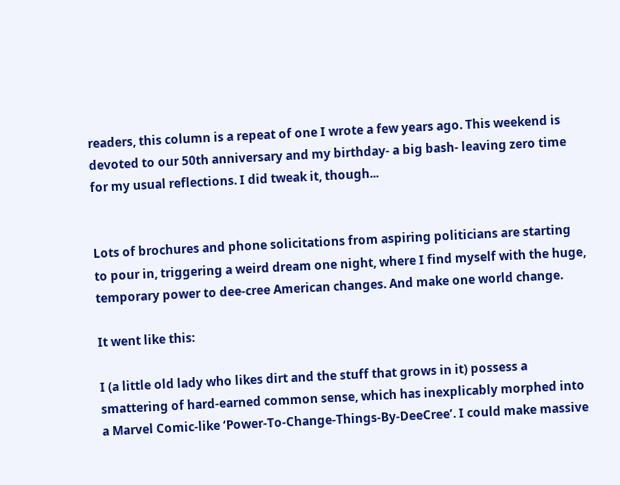readers, this column is a repeat of one I wrote a few years ago. This weekend is devoted to our 50th anniversary and my birthday- a big bash- leaving zero time for my usual reflections. I did tweak it, though...


Lots of brochures and phone solicitations from aspiring politicians are starting to pour in, triggering a weird dream one night, where I find myself with the huge, temporary power to dee-cree American changes. And make one world change.

It went like this:

I (a little old lady who likes dirt and the stuff that grows in it) possess a smattering of hard-earned common sense, which has inexplicably morphed into a Marvel Comic-like ‘Power-To-Change-Things-By-DeeCree’. I could make massive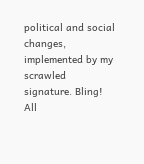political and social changes, implemented by my scrawled signature. Bling! All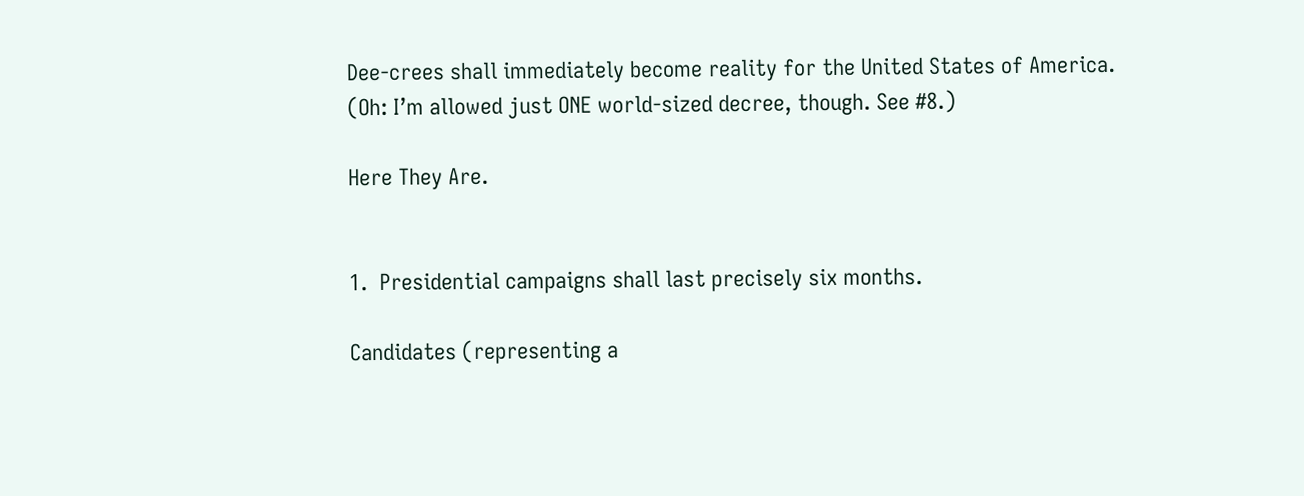Dee-crees shall immediately become reality for the United States of America.
(Oh: I’m allowed just ONE world-sized decree, though. See #8.)

Here They Are.


1.  Presidential campaigns shall last precisely six months.

Candidates (representing a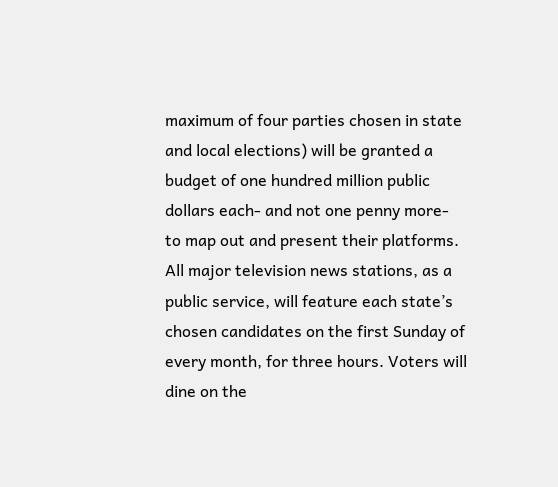maximum of four parties chosen in state and local elections) will be granted a budget of one hundred million public dollars each- and not one penny more- to map out and present their platforms. All major television news stations, as a public service, will feature each state’s chosen candidates on the first Sunday of every month, for three hours. Voters will dine on the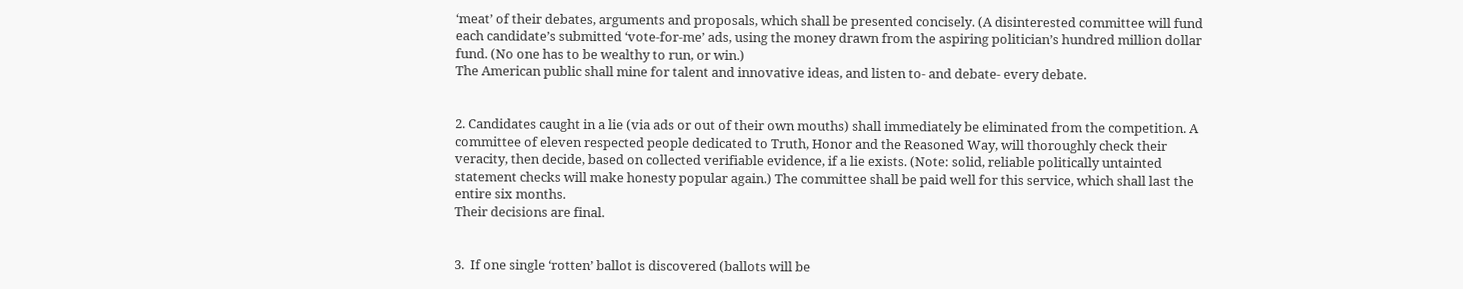‘meat’ of their debates, arguments and proposals, which shall be presented concisely. (A disinterested committee will fund each candidate’s submitted ‘vote-for-me’ ads, using the money drawn from the aspiring politician’s hundred million dollar fund. (No one has to be wealthy to run, or win.)
The American public shall mine for talent and innovative ideas, and listen to- and debate- every debate.


2. Candidates caught in a lie (via ads or out of their own mouths) shall immediately be eliminated from the competition. A committee of eleven respected people dedicated to Truth, Honor and the Reasoned Way, will thoroughly check their veracity, then decide, based on collected verifiable evidence, if a lie exists. (Note: solid, reliable politically untainted statement checks will make honesty popular again.) The committee shall be paid well for this service, which shall last the entire six months.
Their decisions are final.


3.  If one single ‘rotten’ ballot is discovered (ballots will be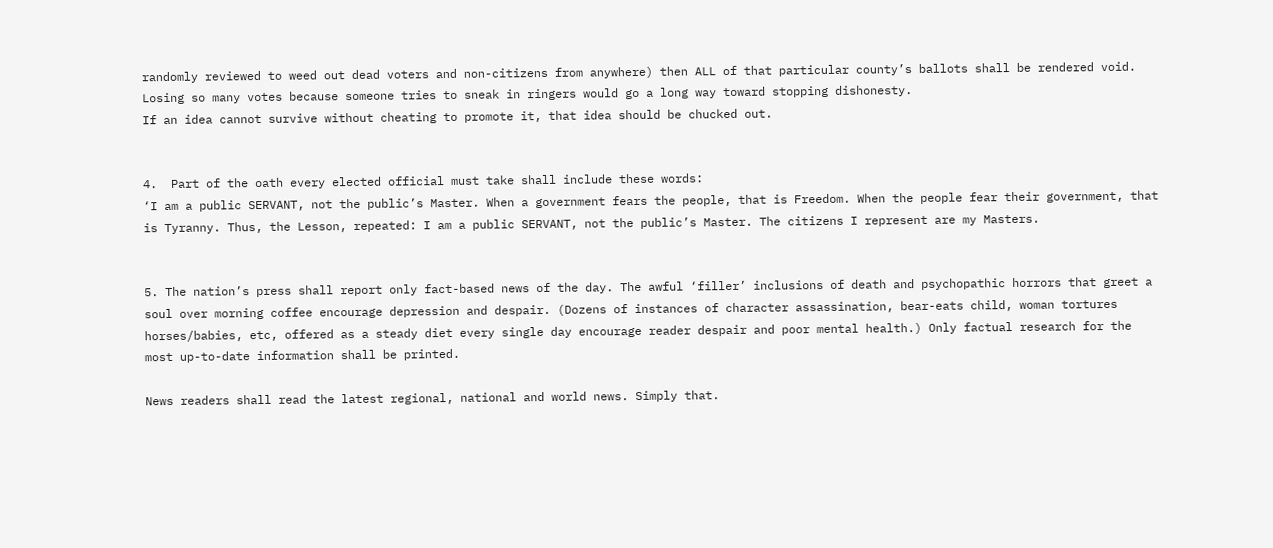randomly reviewed to weed out dead voters and non-citizens from anywhere) then ALL of that particular county’s ballots shall be rendered void. Losing so many votes because someone tries to sneak in ringers would go a long way toward stopping dishonesty.
If an idea cannot survive without cheating to promote it, that idea should be chucked out.


4.  Part of the oath every elected official must take shall include these words:
‘I am a public SERVANT, not the public’s Master. When a government fears the people, that is Freedom. When the people fear their government, that is Tyranny. Thus, the Lesson, repeated: I am a public SERVANT, not the public’s Master. The citizens I represent are my Masters.


5. The nation’s press shall report only fact-based news of the day. The awful ‘filler’ inclusions of death and psychopathic horrors that greet a soul over morning coffee encourage depression and despair. (Dozens of instances of character assassination, bear-eats child, woman tortures horses/babies, etc, offered as a steady diet every single day encourage reader despair and poor mental health.) Only factual research for the most up-to-date information shall be printed.

News readers shall read the latest regional, national and world news. Simply that.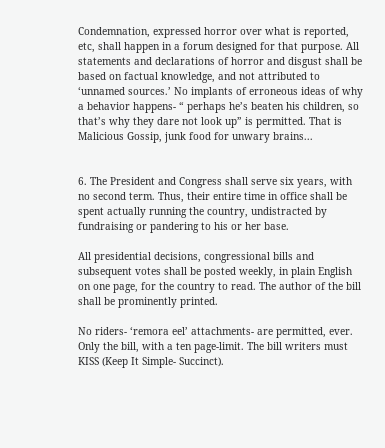Condemnation, expressed horror over what is reported, etc, shall happen in a forum designed for that purpose. All statements and declarations of horror and disgust shall be based on factual knowledge, and not attributed to ‘unnamed sources.’ No implants of erroneous ideas of why a behavior happens- “ perhaps he’s beaten his children, so that’s why they dare not look up” is permitted. That is Malicious Gossip, junk food for unwary brains...


6. The President and Congress shall serve six years, with no second term. Thus, their entire time in office shall be spent actually running the country, undistracted by fundraising or pandering to his or her base.

All presidential decisions, congressional bills and subsequent votes shall be posted weekly, in plain English on one page, for the country to read. The author of the bill shall be prominently printed.

No riders- ‘remora eel’ attachments- are permitted, ever. Only the bill, with a ten page-limit. The bill writers must KISS (Keep It Simple- Succinct).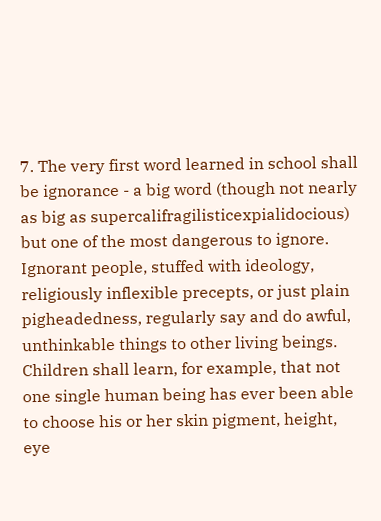7. The very first word learned in school shall be ignorance - a big word (though not nearly as big as supercalifragilisticexpialidocious) but one of the most dangerous to ignore. Ignorant people, stuffed with ideology, religiously inflexible precepts, or just plain pigheadedness, regularly say and do awful, unthinkable things to other living beings. Children shall learn, for example, that not one single human being has ever been able to choose his or her skin pigment, height, eye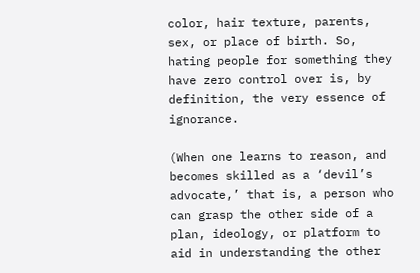color, hair texture, parents, sex, or place of birth. So, hating people for something they have zero control over is, by definition, the very essence of ignorance.

(When one learns to reason, and becomes skilled as a ‘devil’s advocate,’ that is, a person who can grasp the other side of a plan, ideology, or platform to aid in understanding the other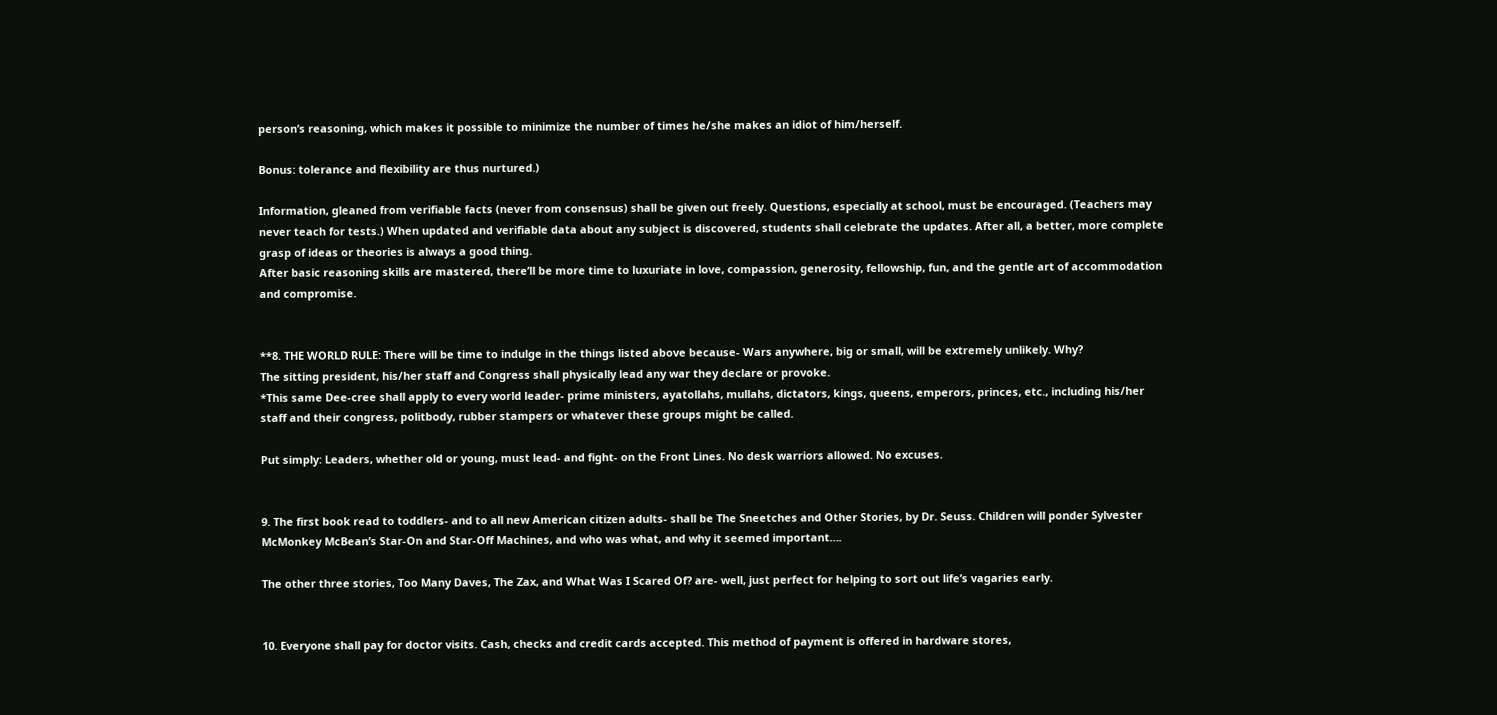person’s reasoning, which makes it possible to minimize the number of times he/she makes an idiot of him/herself.

Bonus: tolerance and flexibility are thus nurtured.)

Information, gleaned from verifiable facts (never from consensus) shall be given out freely. Questions, especially at school, must be encouraged. (Teachers may never teach for tests.) When updated and verifiable data about any subject is discovered, students shall celebrate the updates. After all, a better, more complete grasp of ideas or theories is always a good thing.
After basic reasoning skills are mastered, there’ll be more time to luxuriate in love, compassion, generosity, fellowship, fun, and the gentle art of accommodation and compromise.


**8. THE WORLD RULE: There will be time to indulge in the things listed above because- Wars anywhere, big or small, will be extremely unlikely. Why?
The sitting president, his/her staff and Congress shall physically lead any war they declare or provoke.
*This same Dee-cree shall apply to every world leader- prime ministers, ayatollahs, mullahs, dictators, kings, queens, emperors, princes, etc., including his/her staff and their congress, politbody, rubber stampers or whatever these groups might be called.

Put simply: Leaders, whether old or young, must lead- and fight- on the Front Lines. No desk warriors allowed. No excuses.


9. The first book read to toddlers- and to all new American citizen adults- shall be The Sneetches and Other Stories, by Dr. Seuss. Children will ponder Sylvester McMonkey McBean’s Star-On and Star-Off Machines, and who was what, and why it seemed important….

The other three stories, Too Many Daves, The Zax, and What Was I Scared Of? are- well, just perfect for helping to sort out life’s vagaries early.


10. Everyone shall pay for doctor visits. Cash, checks and credit cards accepted. This method of payment is offered in hardware stores,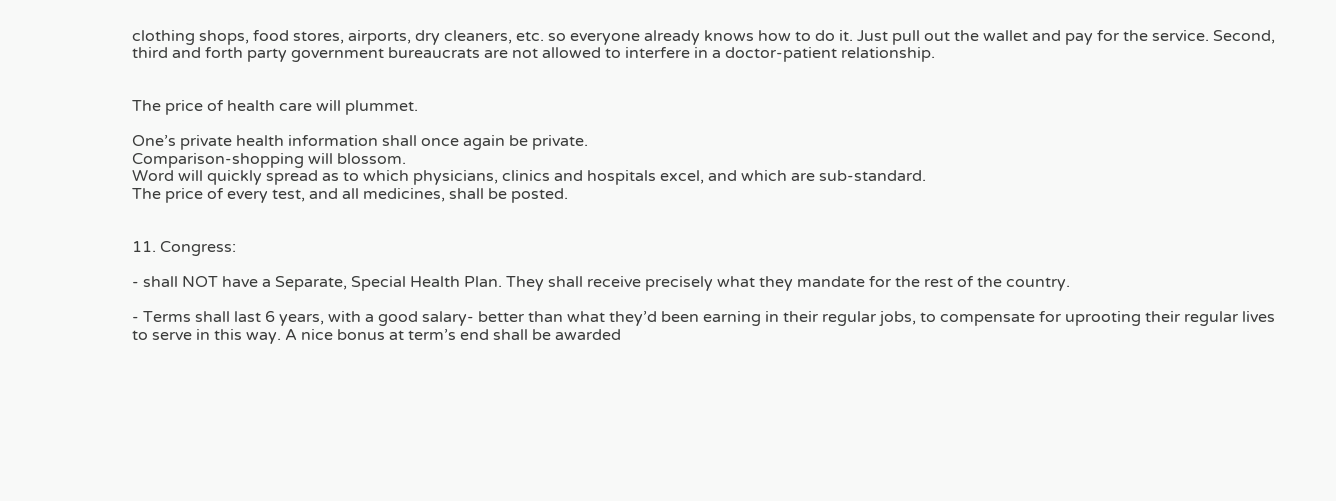clothing shops, food stores, airports, dry cleaners, etc. so everyone already knows how to do it. Just pull out the wallet and pay for the service. Second, third and forth party government bureaucrats are not allowed to interfere in a doctor-patient relationship.


The price of health care will plummet.

One’s private health information shall once again be private.
Comparison-shopping will blossom.
Word will quickly spread as to which physicians, clinics and hospitals excel, and which are sub-standard.
The price of every test, and all medicines, shall be posted.


11. Congress:

- shall NOT have a Separate, Special Health Plan. They shall receive precisely what they mandate for the rest of the country.

- Terms shall last 6 years, with a good salary- better than what they’d been earning in their regular jobs, to compensate for uprooting their regular lives to serve in this way. A nice bonus at term’s end shall be awarded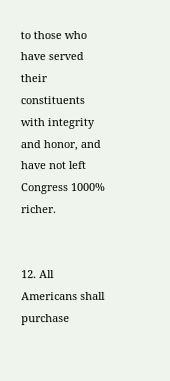to those who have served their constituents with integrity and honor, and have not left Congress 1000% richer.


12. All Americans shall purchase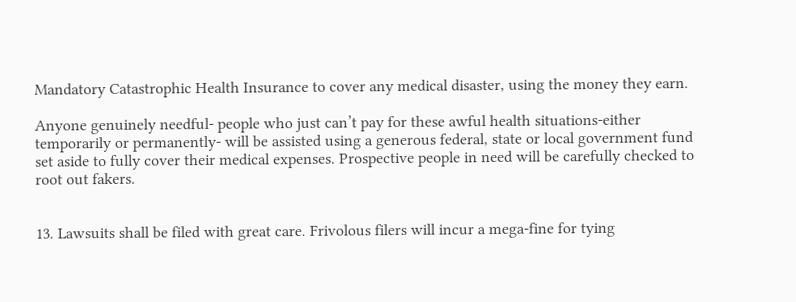Mandatory Catastrophic Health Insurance to cover any medical disaster, using the money they earn.

Anyone genuinely needful- people who just can’t pay for these awful health situations-either temporarily or permanently- will be assisted using a generous federal, state or local government fund set aside to fully cover their medical expenses. Prospective people in need will be carefully checked to root out fakers.


13. Lawsuits shall be filed with great care. Frivolous filers will incur a mega-fine for tying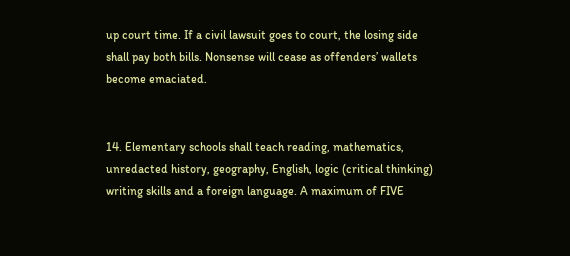up court time. If a civil lawsuit goes to court, the losing side shall pay both bills. Nonsense will cease as offenders’ wallets become emaciated.


14. Elementary schools shall teach reading, mathematics, unredacted history, geography, English, logic (critical thinking) writing skills and a foreign language. A maximum of FIVE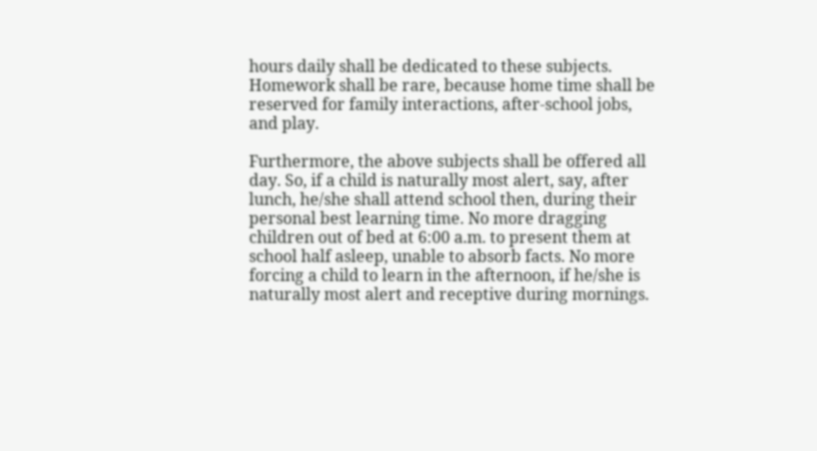hours daily shall be dedicated to these subjects. Homework shall be rare, because home time shall be reserved for family interactions, after-school jobs, and play.

Furthermore, the above subjects shall be offered all day. So, if a child is naturally most alert, say, after lunch, he/she shall attend school then, during their personal best learning time. No more dragging children out of bed at 6:00 a.m. to present them at school half asleep, unable to absorb facts. No more forcing a child to learn in the afternoon, if he/she is naturally most alert and receptive during mornings.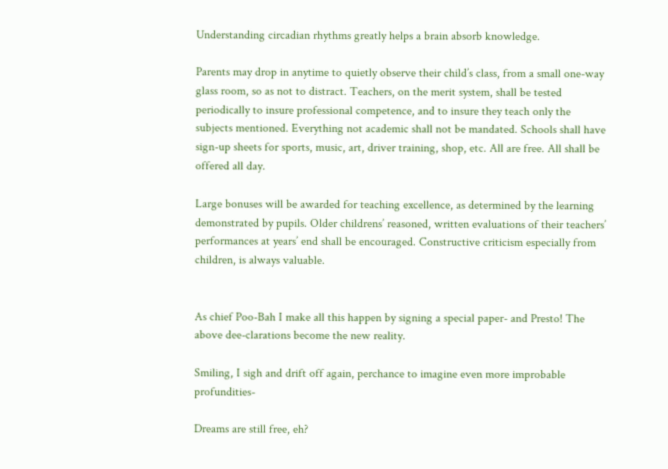Understanding circadian rhythms greatly helps a brain absorb knowledge.

Parents may drop in anytime to quietly observe their child’s class, from a small one-way glass room, so as not to distract. Teachers, on the merit system, shall be tested periodically to insure professional competence, and to insure they teach only the subjects mentioned. Everything not academic shall not be mandated. Schools shall have sign-up sheets for sports, music, art, driver training, shop, etc. All are free. All shall be offered all day.

Large bonuses will be awarded for teaching excellence, as determined by the learning demonstrated by pupils. Older childrens’ reasoned, written evaluations of their teachers’ performances at years’ end shall be encouraged. Constructive criticism especially from children, is always valuable.


As chief Poo-Bah I make all this happen by signing a special paper- and Presto! The above dee-clarations become the new reality.

Smiling, I sigh and drift off again, perchance to imagine even more improbable profundities-

Dreams are still free, eh?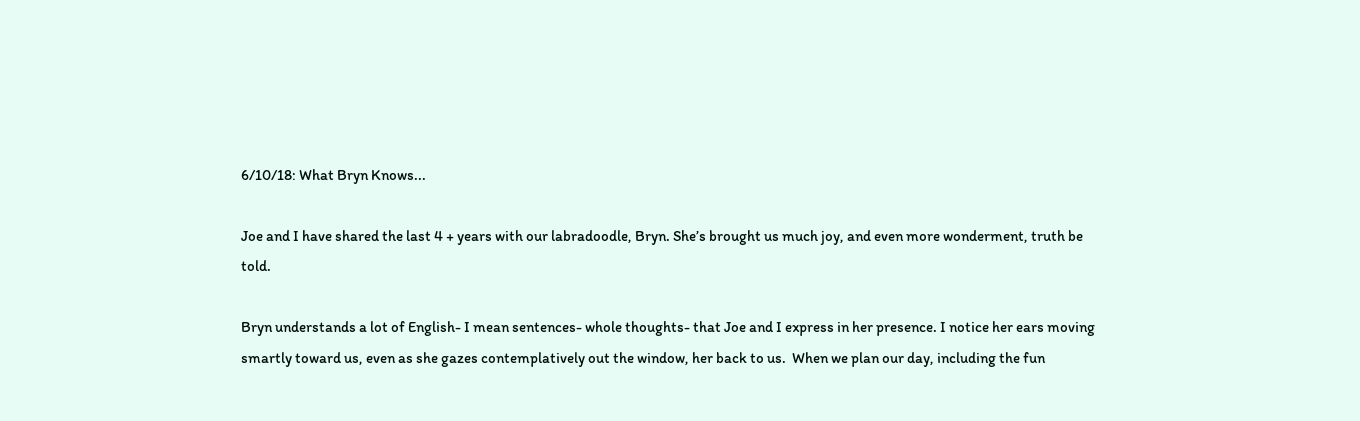6/10/18: What Bryn Knows...

Joe and I have shared the last 4 + years with our labradoodle, Bryn. She’s brought us much joy, and even more wonderment, truth be told.

Bryn understands a lot of English- I mean sentences- whole thoughts- that Joe and I express in her presence. I notice her ears moving smartly toward us, even as she gazes contemplatively out the window, her back to us.  When we plan our day, including the fun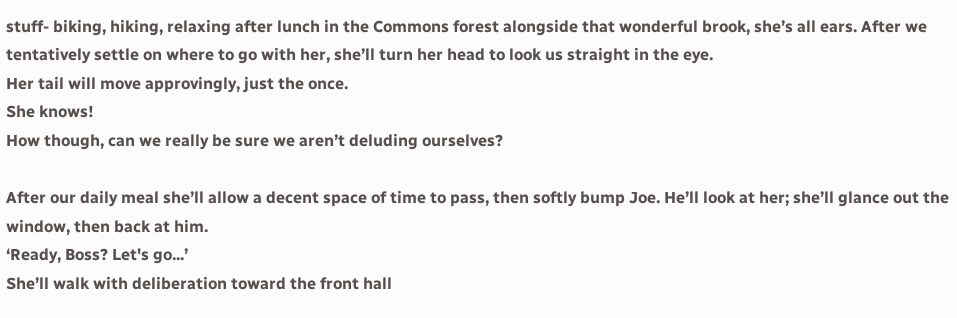stuff- biking, hiking, relaxing after lunch in the Commons forest alongside that wonderful brook, she’s all ears. After we tentatively settle on where to go with her, she’ll turn her head to look us straight in the eye.
Her tail will move approvingly, just the once.
She knows!
How though, can we really be sure we aren’t deluding ourselves?

After our daily meal she’ll allow a decent space of time to pass, then softly bump Joe. He’ll look at her; she’ll glance out the window, then back at him.
‘Ready, Boss? Let's go...’
She’ll walk with deliberation toward the front hall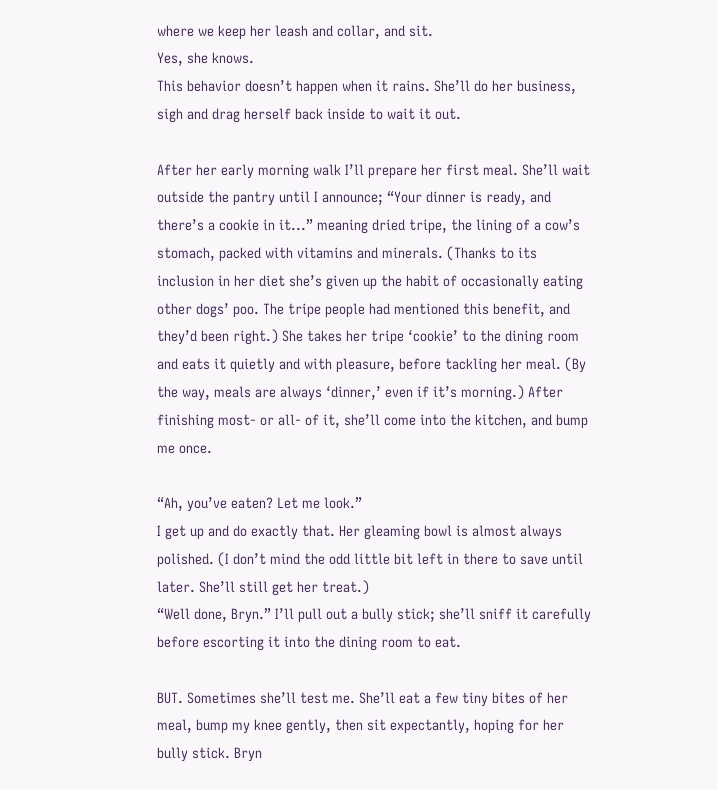where we keep her leash and collar, and sit.
Yes, she knows.
This behavior doesn’t happen when it rains. She’ll do her business, sigh and drag herself back inside to wait it out.

After her early morning walk I’ll prepare her first meal. She’ll wait outside the pantry until I announce; “Your dinner is ready, and there’s a cookie in it...” meaning dried tripe, the lining of a cow’s stomach, packed with vitamins and minerals. (Thanks to its inclusion in her diet she’s given up the habit of occasionally eating other dogs’ poo. The tripe people had mentioned this benefit, and they’d been right.) She takes her tripe ‘cookie’ to the dining room and eats it quietly and with pleasure, before tackling her meal. (By the way, meals are always ‘dinner,’ even if it’s morning.) After finishing most- or all- of it, she’ll come into the kitchen, and bump me once.

“Ah, you’ve eaten? Let me look.”
I get up and do exactly that. Her gleaming bowl is almost always polished. (I don’t mind the odd little bit left in there to save until later. She’ll still get her treat.)
“Well done, Bryn.” I’ll pull out a bully stick; she’ll sniff it carefully before escorting it into the dining room to eat.

BUT. Sometimes she’ll test me. She’ll eat a few tiny bites of her meal, bump my knee gently, then sit expectantly, hoping for her bully stick. Bryn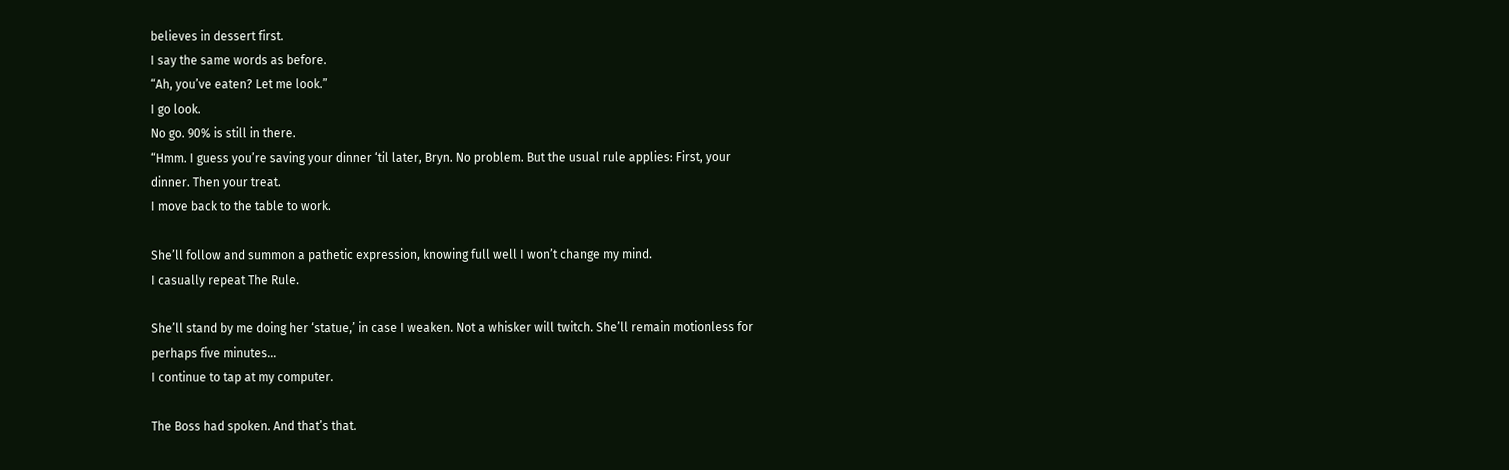believes in dessert first.
I say the same words as before.
“Ah, you’ve eaten? Let me look.”
I go look.
No go. 90% is still in there.
“Hmm. I guess you’re saving your dinner ‘til later, Bryn. No problem. But the usual rule applies: First, your dinner. Then your treat.
I move back to the table to work.

She’ll follow and summon a pathetic expression, knowing full well I won’t change my mind.
I casually repeat The Rule.

She’ll stand by me doing her ‘statue,’ in case I weaken. Not a whisker will twitch. She’ll remain motionless for perhaps five minutes...
I continue to tap at my computer.

The Boss had spoken. And that’s that.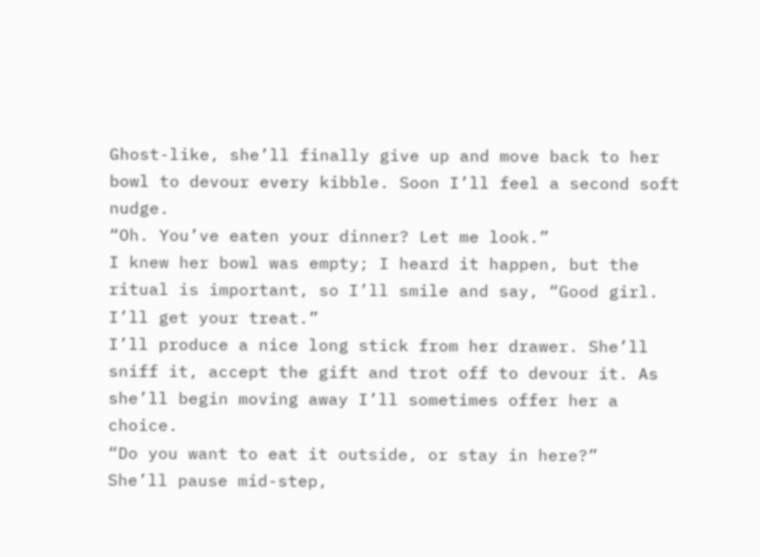Ghost-like, she’ll finally give up and move back to her bowl to devour every kibble. Soon I’ll feel a second soft nudge.
“Oh. You’ve eaten your dinner? Let me look.”
I knew her bowl was empty; I heard it happen, but the ritual is important, so I’ll smile and say, “Good girl. I’ll get your treat.”
I’ll produce a nice long stick from her drawer. She’ll sniff it, accept the gift and trot off to devour it. As she’ll begin moving away I’ll sometimes offer her a choice.
“Do you want to eat it outside, or stay in here?”
She’ll pause mid-step,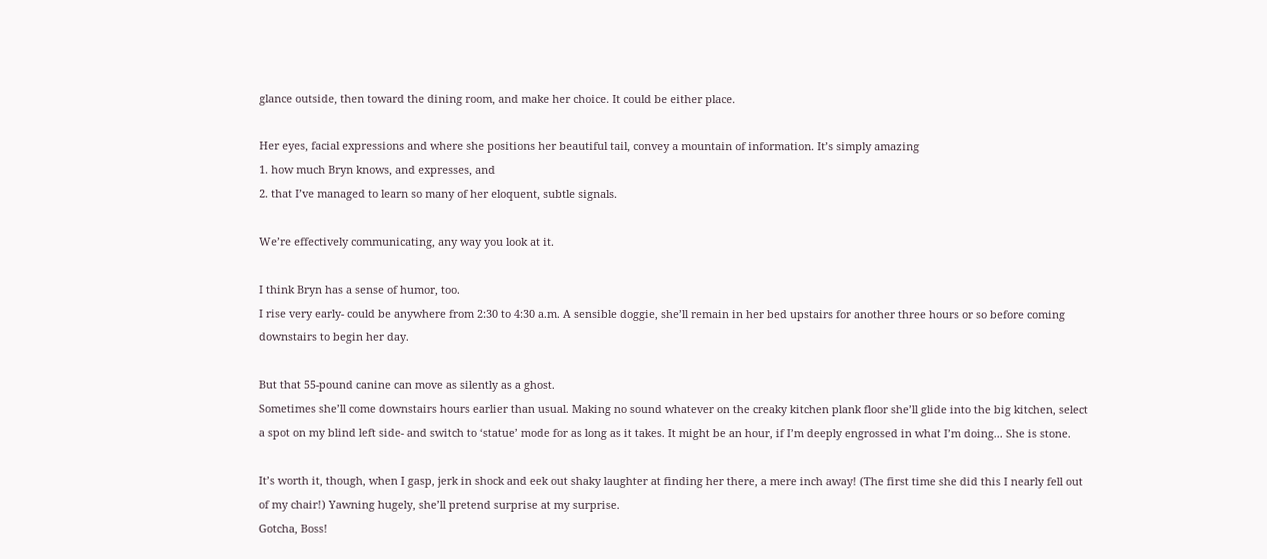glance outside, then toward the dining room, and make her choice. It could be either place.

Her eyes, facial expressions and where she positions her beautiful tail, convey a mountain of information. It’s simply amazing
1. how much Bryn knows, and expresses, and
2. that I’ve managed to learn so many of her eloquent, subtle signals.

We’re effectively communicating, any way you look at it.

I think Bryn has a sense of humor, too.
I rise very early- could be anywhere from 2:30 to 4:30 a.m. A sensible doggie, she’ll remain in her bed upstairs for another three hours or so before coming downstairs to begin her day.

But that 55-pound canine can move as silently as a ghost.
Sometimes she’ll come downstairs hours earlier than usual. Making no sound whatever on the creaky kitchen plank floor she’ll glide into the big kitchen, select a spot on my blind left side- and switch to ‘statue’ mode for as long as it takes. It might be an hour, if I’m deeply engrossed in what I’m doing... She is stone.

It’s worth it, though, when I gasp, jerk in shock and eek out shaky laughter at finding her there, a mere inch away! (The first time she did this I nearly fell out of my chair!) Yawning hugely, she’ll pretend surprise at my surprise.
Gotcha, Boss!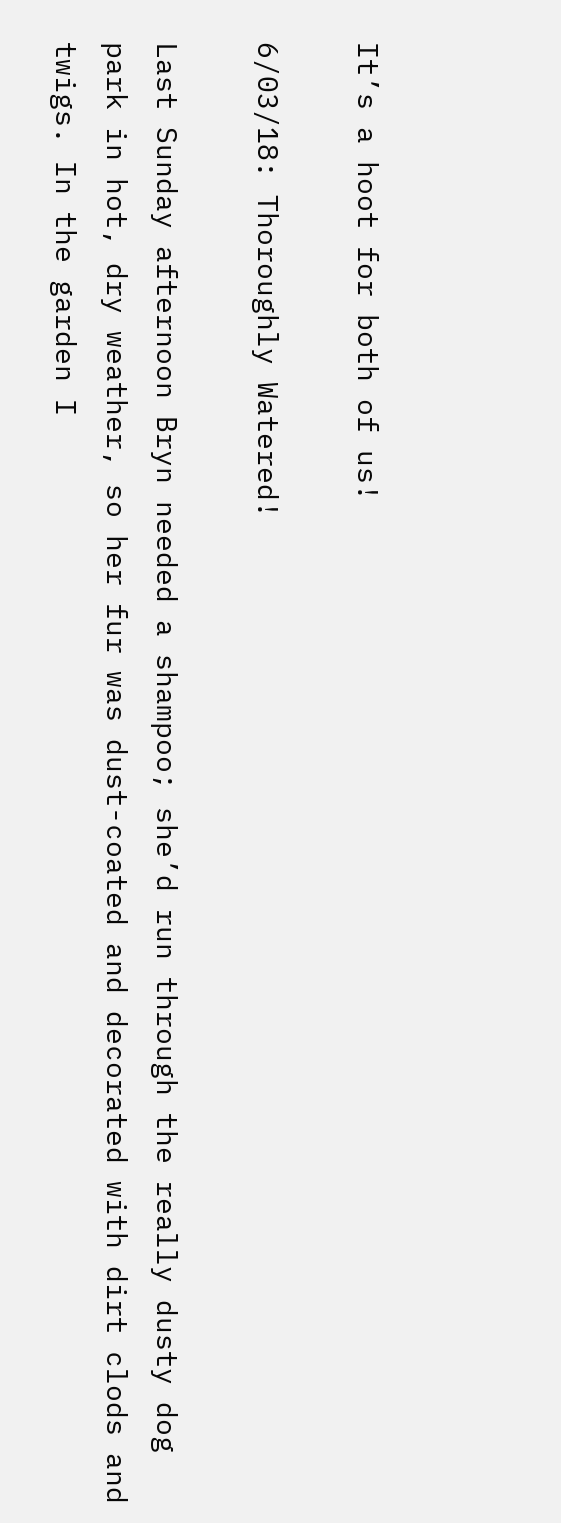It’s a hoot for both of us!

6/03/18: Thoroughly Watered!

Last Sunday afternoon Bryn needed a shampoo; she’d run through the really dusty dog park in hot, dry weather, so her fur was dust-coated and decorated with dirt clods and twigs. In the garden I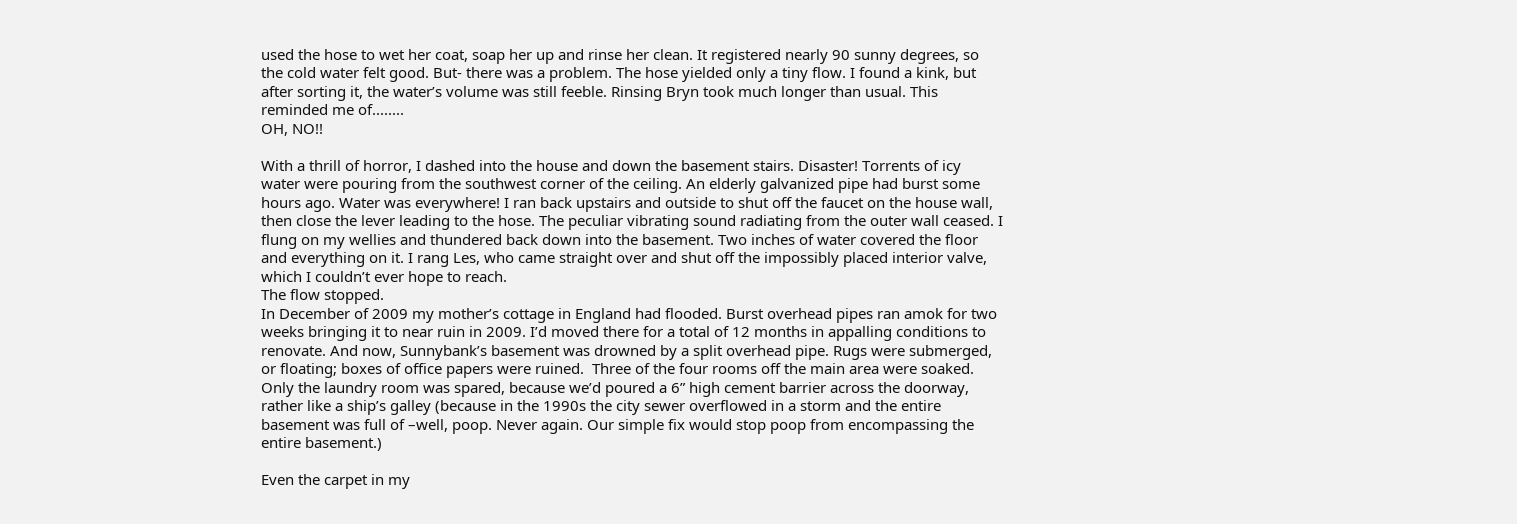used the hose to wet her coat, soap her up and rinse her clean. It registered nearly 90 sunny degrees, so the cold water felt good. But- there was a problem. The hose yielded only a tiny flow. I found a kink, but after sorting it, the water’s volume was still feeble. Rinsing Bryn took much longer than usual. This reminded me of........
OH, NO!!

With a thrill of horror, I dashed into the house and down the basement stairs. Disaster! Torrents of icy water were pouring from the southwest corner of the ceiling. An elderly galvanized pipe had burst some hours ago. Water was everywhere! I ran back upstairs and outside to shut off the faucet on the house wall, then close the lever leading to the hose. The peculiar vibrating sound radiating from the outer wall ceased. I flung on my wellies and thundered back down into the basement. Two inches of water covered the floor and everything on it. I rang Les, who came straight over and shut off the impossibly placed interior valve, which I couldn’t ever hope to reach.
The flow stopped.
In December of 2009 my mother’s cottage in England had flooded. Burst overhead pipes ran amok for two weeks bringing it to near ruin in 2009. I’d moved there for a total of 12 months in appalling conditions to renovate. And now, Sunnybank’s basement was drowned by a split overhead pipe. Rugs were submerged, or floating; boxes of office papers were ruined.  Three of the four rooms off the main area were soaked. Only the laundry room was spared, because we’d poured a 6” high cement barrier across the doorway, rather like a ship’s galley (because in the 1990s the city sewer overflowed in a storm and the entire basement was full of –well, poop. Never again. Our simple fix would stop poop from encompassing the entire basement.)

Even the carpet in my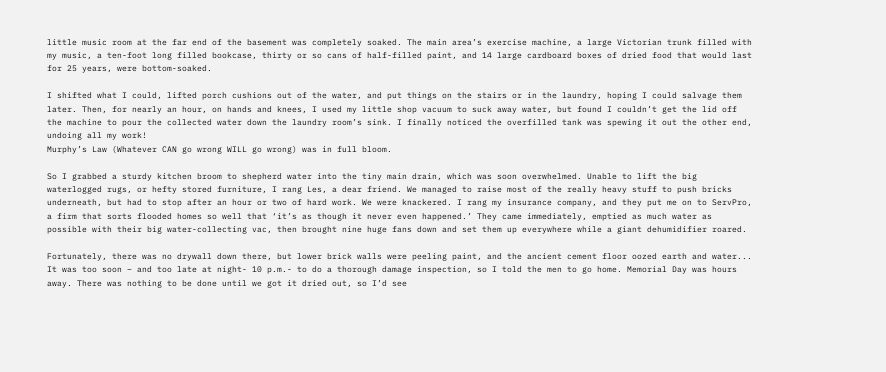little music room at the far end of the basement was completely soaked. The main area’s exercise machine, a large Victorian trunk filled with my music, a ten-foot long filled bookcase, thirty or so cans of half-filled paint, and 14 large cardboard boxes of dried food that would last for 25 years, were bottom-soaked.

I shifted what I could, lifted porch cushions out of the water, and put things on the stairs or in the laundry, hoping I could salvage them later. Then, for nearly an hour, on hands and knees, I used my little shop vacuum to suck away water, but found I couldn’t get the lid off the machine to pour the collected water down the laundry room’s sink. I finally noticed the overfilled tank was spewing it out the other end, undoing all my work!
Murphy’s Law (Whatever CAN go wrong WILL go wrong) was in full bloom.

So I grabbed a sturdy kitchen broom to shepherd water into the tiny main drain, which was soon overwhelmed. Unable to lift the big waterlogged rugs, or hefty stored furniture, I rang Les, a dear friend. We managed to raise most of the really heavy stuff to push bricks underneath, but had to stop after an hour or two of hard work. We were knackered. I rang my insurance company, and they put me on to ServPro, a firm that sorts flooded homes so well that ‘it’s as though it never even happened.’ They came immediately, emptied as much water as possible with their big water-collecting vac, then brought nine huge fans down and set them up everywhere while a giant dehumidifier roared.

Fortunately, there was no drywall down there, but lower brick walls were peeling paint, and the ancient cement floor oozed earth and water...
It was too soon – and too late at night- 10 p.m.- to do a thorough damage inspection, so I told the men to go home. Memorial Day was hours away. There was nothing to be done until we got it dried out, so I’d see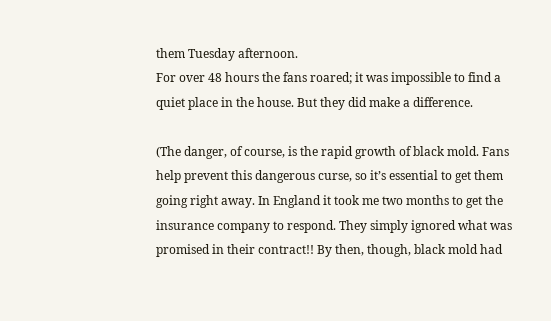them Tuesday afternoon.
For over 48 hours the fans roared; it was impossible to find a quiet place in the house. But they did make a difference.

(The danger, of course, is the rapid growth of black mold. Fans help prevent this dangerous curse, so it’s essential to get them going right away. In England it took me two months to get the insurance company to respond. They simply ignored what was promised in their contract!! By then, though, black mold had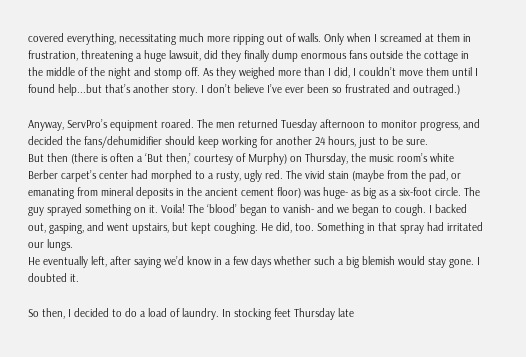covered everything, necessitating much more ripping out of walls. Only when I screamed at them in frustration, threatening a huge lawsuit, did they finally dump enormous fans outside the cottage in the middle of the night and stomp off. As they weighed more than I did, I couldn’t move them until I found help...but that’s another story. I don’t believe I’ve ever been so frustrated and outraged.)

Anyway, ServPro’s equipment roared. The men returned Tuesday afternoon to monitor progress, and decided the fans/dehumidifier should keep working for another 24 hours, just to be sure.
But then (there is often a ‘But then,’ courtesy of Murphy) on Thursday, the music room’s white Berber carpet’s center had morphed to a rusty, ugly red. The vivid stain (maybe from the pad, or emanating from mineral deposits in the ancient cement floor) was huge- as big as a six-foot circle. The guy sprayed something on it. Voila! The ‘blood’ began to vanish- and we began to cough. I backed out, gasping, and went upstairs, but kept coughing. He did, too. Something in that spray had irritated our lungs.
He eventually left, after saying we’d know in a few days whether such a big blemish would stay gone. I doubted it.

So then, I decided to do a load of laundry. In stocking feet Thursday late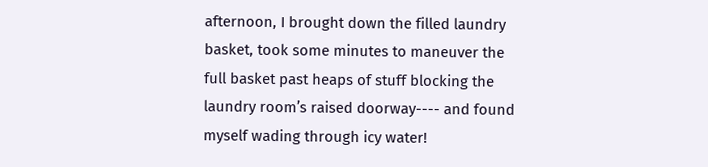afternoon, I brought down the filled laundry basket, took some minutes to maneuver the full basket past heaps of stuff blocking the laundry room’s raised doorway---- and found myself wading through icy water!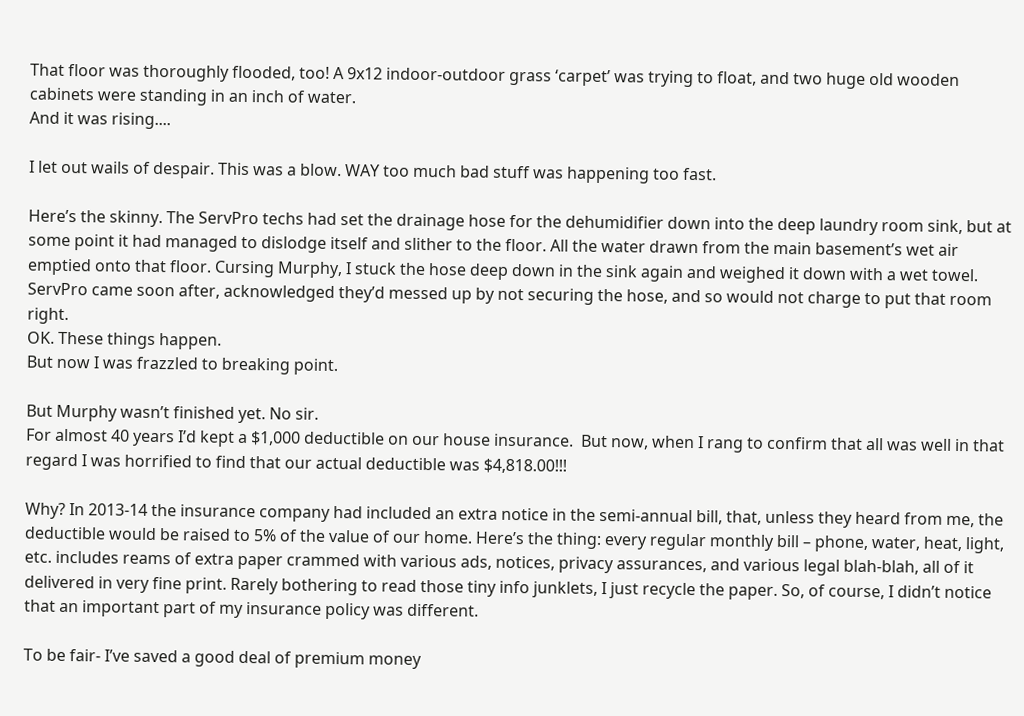That floor was thoroughly flooded, too! A 9x12 indoor-outdoor grass ‘carpet’ was trying to float, and two huge old wooden cabinets were standing in an inch of water.
And it was rising....

I let out wails of despair. This was a blow. WAY too much bad stuff was happening too fast.

Here’s the skinny. The ServPro techs had set the drainage hose for the dehumidifier down into the deep laundry room sink, but at some point it had managed to dislodge itself and slither to the floor. All the water drawn from the main basement’s wet air emptied onto that floor. Cursing Murphy, I stuck the hose deep down in the sink again and weighed it down with a wet towel.
ServPro came soon after, acknowledged they’d messed up by not securing the hose, and so would not charge to put that room right.
OK. These things happen.
But now I was frazzled to breaking point.

But Murphy wasn’t finished yet. No sir.
For almost 40 years I’d kept a $1,000 deductible on our house insurance.  But now, when I rang to confirm that all was well in that regard I was horrified to find that our actual deductible was $4,818.00!!!

Why? In 2013-14 the insurance company had included an extra notice in the semi-annual bill, that, unless they heard from me, the deductible would be raised to 5% of the value of our home. Here’s the thing: every regular monthly bill – phone, water, heat, light, etc. includes reams of extra paper crammed with various ads, notices, privacy assurances, and various legal blah-blah, all of it delivered in very fine print. Rarely bothering to read those tiny info junklets, I just recycle the paper. So, of course, I didn’t notice that an important part of my insurance policy was different.

To be fair- I’ve saved a good deal of premium money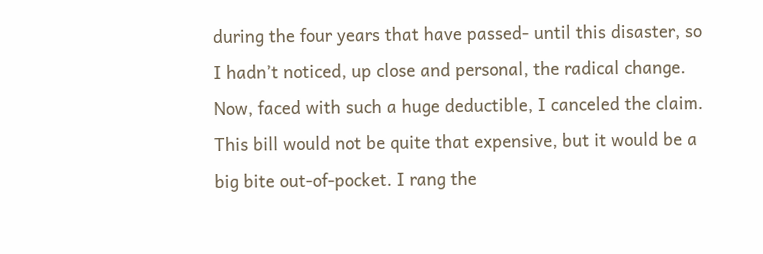during the four years that have passed- until this disaster, so I hadn’t noticed, up close and personal, the radical change. Now, faced with such a huge deductible, I canceled the claim. This bill would not be quite that expensive, but it would be a big bite out-of-pocket. I rang the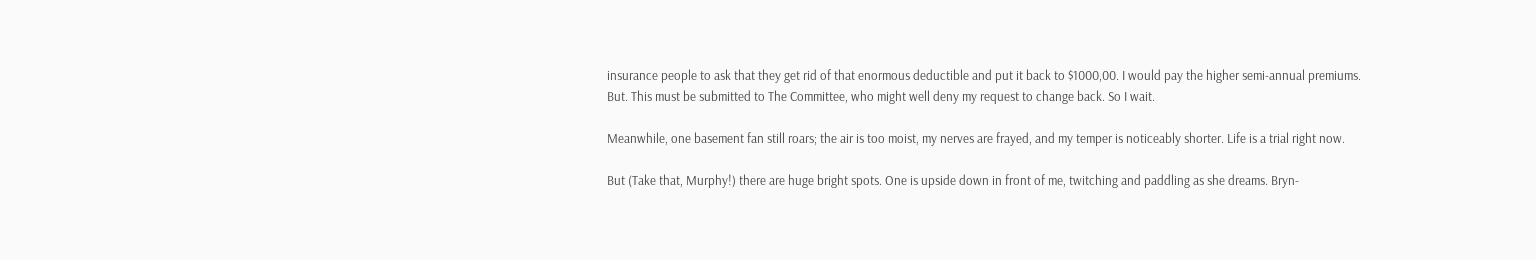insurance people to ask that they get rid of that enormous deductible and put it back to $1000,00. I would pay the higher semi-annual premiums.
But. This must be submitted to The Committee, who might well deny my request to change back. So I wait.

Meanwhile, one basement fan still roars; the air is too moist, my nerves are frayed, and my temper is noticeably shorter. Life is a trial right now.

But (Take that, Murphy!) there are huge bright spots. One is upside down in front of me, twitching and paddling as she dreams. Bryn-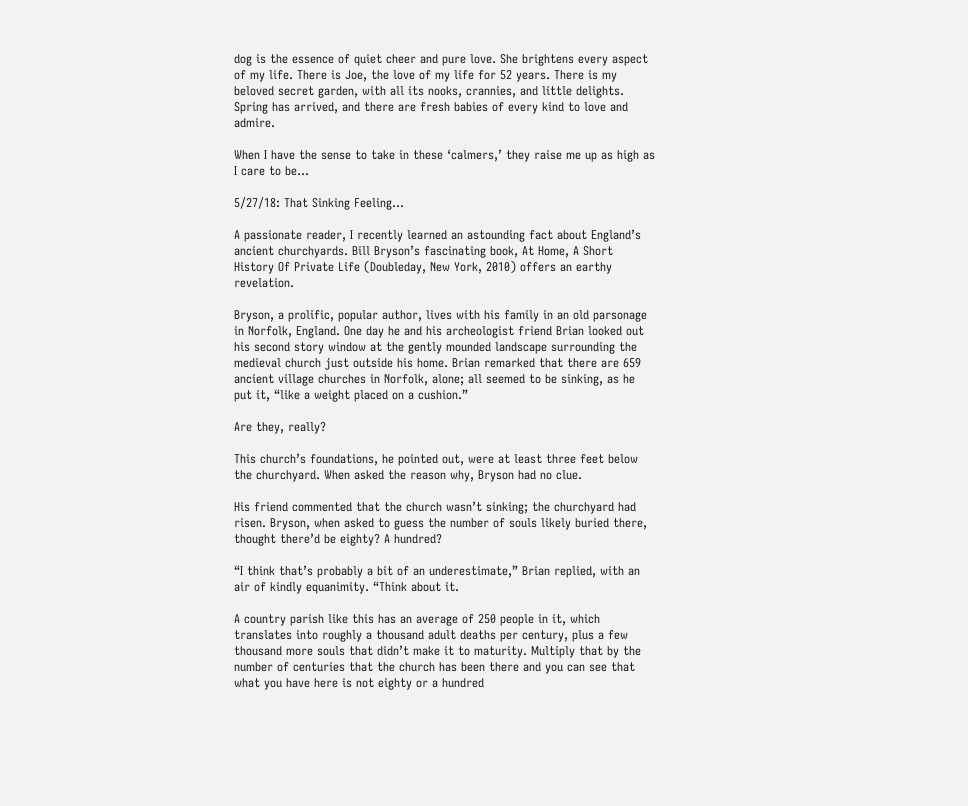dog is the essence of quiet cheer and pure love. She brightens every aspect of my life. There is Joe, the love of my life for 52 years. There is my beloved secret garden, with all its nooks, crannies, and little delights. Spring has arrived, and there are fresh babies of every kind to love and admire.

When I have the sense to take in these ‘calmers,’ they raise me up as high as I care to be...

5/27/18: That Sinking Feeling…

A passionate reader, I recently learned an astounding fact about England’s ancient churchyards. Bill Bryson’s fascinating book, At Home, A Short History Of Private Life (Doubleday, New York, 2010) offers an earthy revelation.

Bryson, a prolific, popular author, lives with his family in an old parsonage in Norfolk, England. One day he and his archeologist friend Brian looked out his second story window at the gently mounded landscape surrounding the medieval church just outside his home. Brian remarked that there are 659 ancient village churches in Norfolk, alone; all seemed to be sinking, as he put it, “like a weight placed on a cushion.”

Are they, really?

This church’s foundations, he pointed out, were at least three feet below the churchyard. When asked the reason why, Bryson had no clue.

His friend commented that the church wasn’t sinking; the churchyard had risen. Bryson, when asked to guess the number of souls likely buried there, thought there’d be eighty? A hundred?

“I think that’s probably a bit of an underestimate,” Brian replied, with an air of kindly equanimity. “Think about it.

A country parish like this has an average of 250 people in it, which translates into roughly a thousand adult deaths per century, plus a few thousand more souls that didn’t make it to maturity. Multiply that by the number of centuries that the church has been there and you can see that what you have here is not eighty or a hundred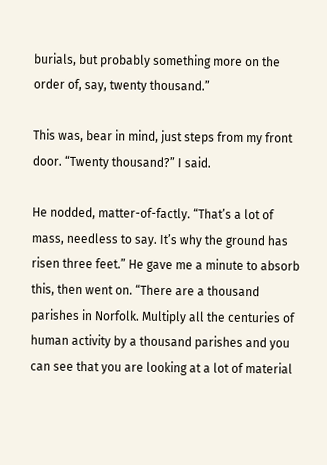burials, but probably something more on the order of, say, twenty thousand.”

This was, bear in mind, just steps from my front door. “Twenty thousand?” I said.

He nodded, matter-of-factly. “That’s a lot of mass, needless to say. It’s why the ground has risen three feet.” He gave me a minute to absorb this, then went on. “There are a thousand parishes in Norfolk. Multiply all the centuries of human activity by a thousand parishes and you can see that you are looking at a lot of material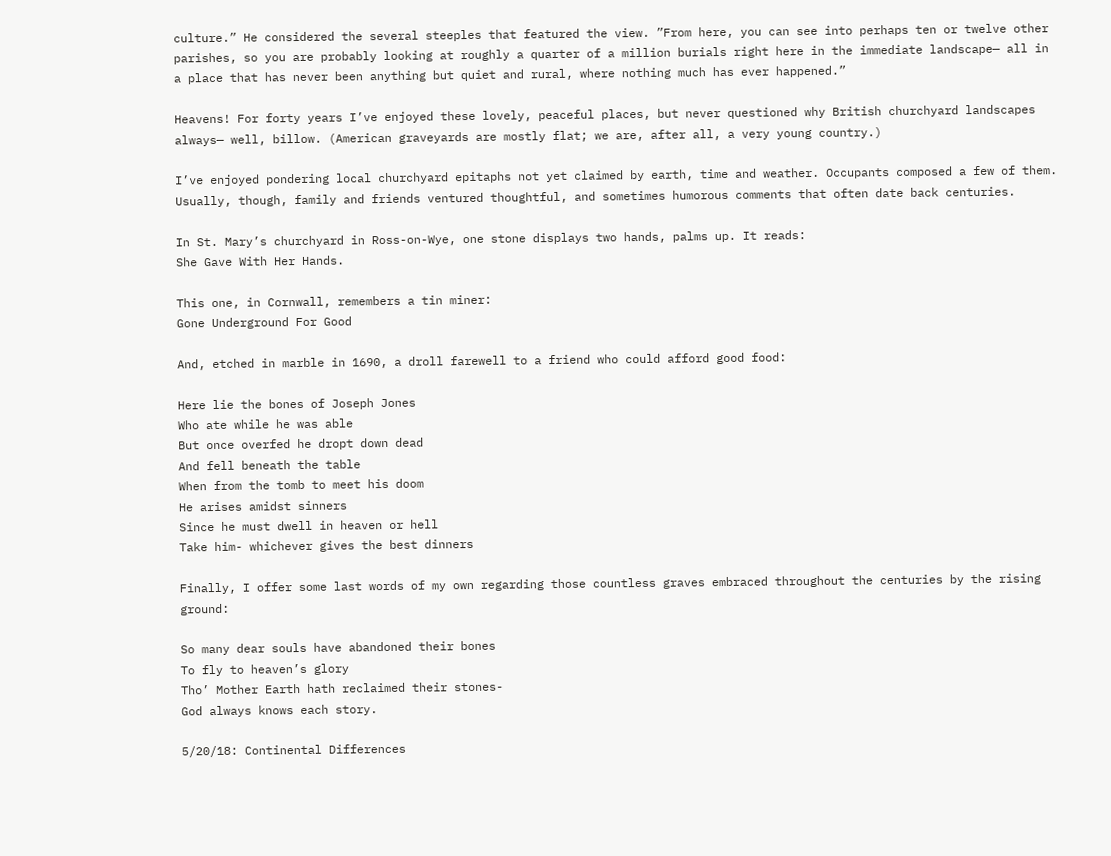culture.” He considered the several steeples that featured the view. ”From here, you can see into perhaps ten or twelve other parishes, so you are probably looking at roughly a quarter of a million burials right here in the immediate landscape— all in a place that has never been anything but quiet and rural, where nothing much has ever happened.”

Heavens! For forty years I’ve enjoyed these lovely, peaceful places, but never questioned why British churchyard landscapes always— well, billow. (American graveyards are mostly flat; we are, after all, a very young country.)

I’ve enjoyed pondering local churchyard epitaphs not yet claimed by earth, time and weather. Occupants composed a few of them. Usually, though, family and friends ventured thoughtful, and sometimes humorous comments that often date back centuries.

In St. Mary’s churchyard in Ross-on-Wye, one stone displays two hands, palms up. It reads:
She Gave With Her Hands.

This one, in Cornwall, remembers a tin miner:
Gone Underground For Good

And, etched in marble in 1690, a droll farewell to a friend who could afford good food:

Here lie the bones of Joseph Jones
Who ate while he was able
But once overfed he dropt down dead
And fell beneath the table
When from the tomb to meet his doom
He arises amidst sinners
Since he must dwell in heaven or hell
Take him- whichever gives the best dinners

Finally, I offer some last words of my own regarding those countless graves embraced throughout the centuries by the rising ground:

So many dear souls have abandoned their bones
To fly to heaven’s glory
Tho’ Mother Earth hath reclaimed their stones-
God always knows each story.

5/20/18: Continental Differences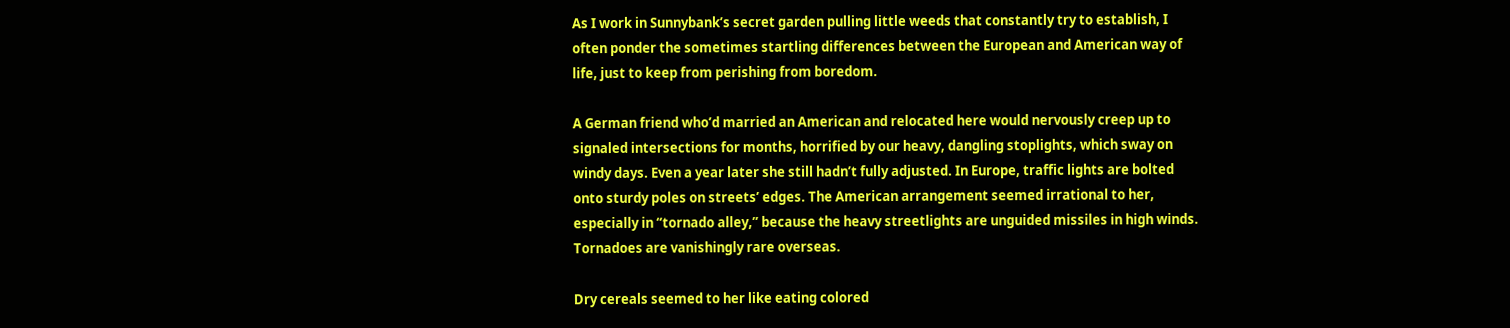As I work in Sunnybank’s secret garden pulling little weeds that constantly try to establish, I often ponder the sometimes startling differences between the European and American way of life, just to keep from perishing from boredom.

A German friend who’d married an American and relocated here would nervously creep up to signaled intersections for months, horrified by our heavy, dangling stoplights, which sway on windy days. Even a year later she still hadn’t fully adjusted. In Europe, traffic lights are bolted onto sturdy poles on streets’ edges. The American arrangement seemed irrational to her, especially in “tornado alley,” because the heavy streetlights are unguided missiles in high winds.
Tornadoes are vanishingly rare overseas.

Dry cereals seemed to her like eating colored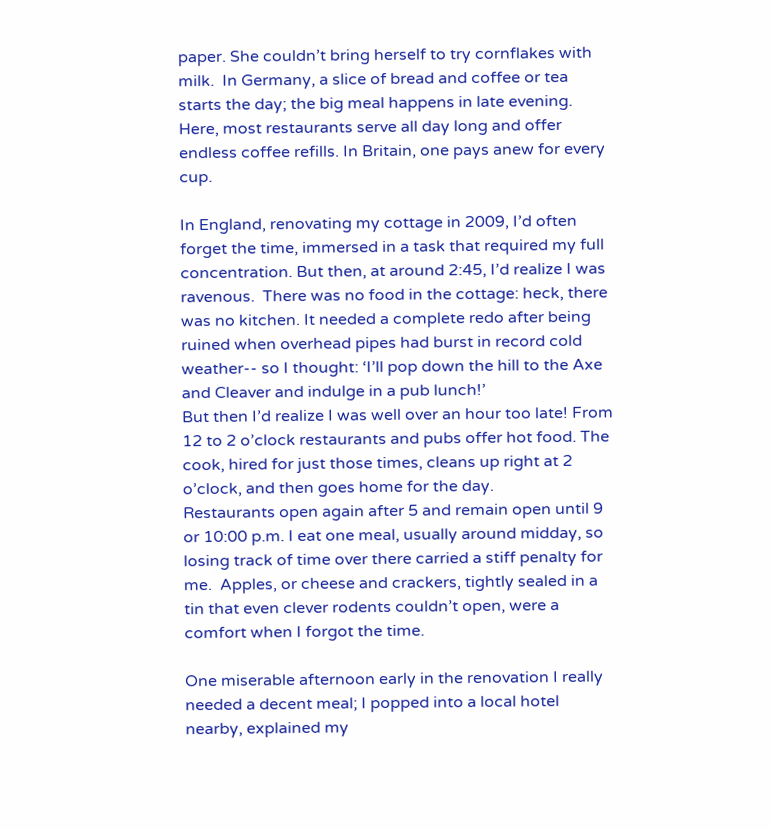paper. She couldn’t bring herself to try cornflakes with milk.  In Germany, a slice of bread and coffee or tea starts the day; the big meal happens in late evening.
Here, most restaurants serve all day long and offer endless coffee refills. In Britain, one pays anew for every cup.

In England, renovating my cottage in 2009, I’d often forget the time, immersed in a task that required my full concentration. But then, at around 2:45, I’d realize I was ravenous.  There was no food in the cottage: heck, there was no kitchen. It needed a complete redo after being ruined when overhead pipes had burst in record cold weather-- so I thought: ‘I’ll pop down the hill to the Axe and Cleaver and indulge in a pub lunch!’
But then I’d realize I was well over an hour too late! From 12 to 2 o’clock restaurants and pubs offer hot food. The cook, hired for just those times, cleans up right at 2 o’clock, and then goes home for the day.
Restaurants open again after 5 and remain open until 9 or 10:00 p.m. I eat one meal, usually around midday, so losing track of time over there carried a stiff penalty for me.  Apples, or cheese and crackers, tightly sealed in a tin that even clever rodents couldn’t open, were a comfort when I forgot the time.

One miserable afternoon early in the renovation I really needed a decent meal; I popped into a local hotel nearby, explained my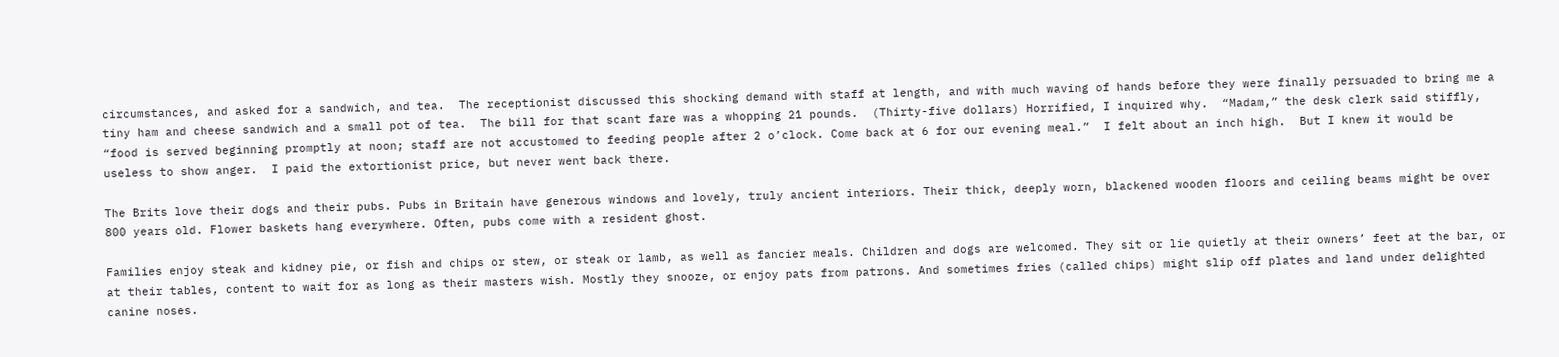circumstances, and asked for a sandwich, and tea.  The receptionist discussed this shocking demand with staff at length, and with much waving of hands before they were finally persuaded to bring me a tiny ham and cheese sandwich and a small pot of tea.  The bill for that scant fare was a whopping 21 pounds.  (Thirty-five dollars) Horrified, I inquired why.  “Madam,” the desk clerk said stiffly, “food is served beginning promptly at noon; staff are not accustomed to feeding people after 2 o’clock. Come back at 6 for our evening meal.”  I felt about an inch high.  But I knew it would be useless to show anger.  I paid the extortionist price, but never went back there.

The Brits love their dogs and their pubs. Pubs in Britain have generous windows and lovely, truly ancient interiors. Their thick, deeply worn, blackened wooden floors and ceiling beams might be over 800 years old. Flower baskets hang everywhere. Often, pubs come with a resident ghost.

Families enjoy steak and kidney pie, or fish and chips or stew, or steak or lamb, as well as fancier meals. Children and dogs are welcomed. They sit or lie quietly at their owners’ feet at the bar, or at their tables, content to wait for as long as their masters wish. Mostly they snooze, or enjoy pats from patrons. And sometimes fries (called chips) might slip off plates and land under delighted canine noses.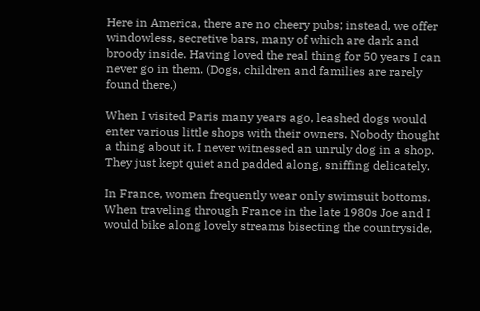Here in America, there are no cheery pubs; instead, we offer windowless, secretive bars, many of which are dark and broody inside. Having loved the real thing for 50 years I can never go in them. (Dogs, children and families are rarely found there.)

When I visited Paris many years ago, leashed dogs would enter various little shops with their owners. Nobody thought a thing about it. I never witnessed an unruly dog in a shop. They just kept quiet and padded along, sniffing delicately.

In France, women frequently wear only swimsuit bottoms. When traveling through France in the late 1980s Joe and I would bike along lovely streams bisecting the countryside,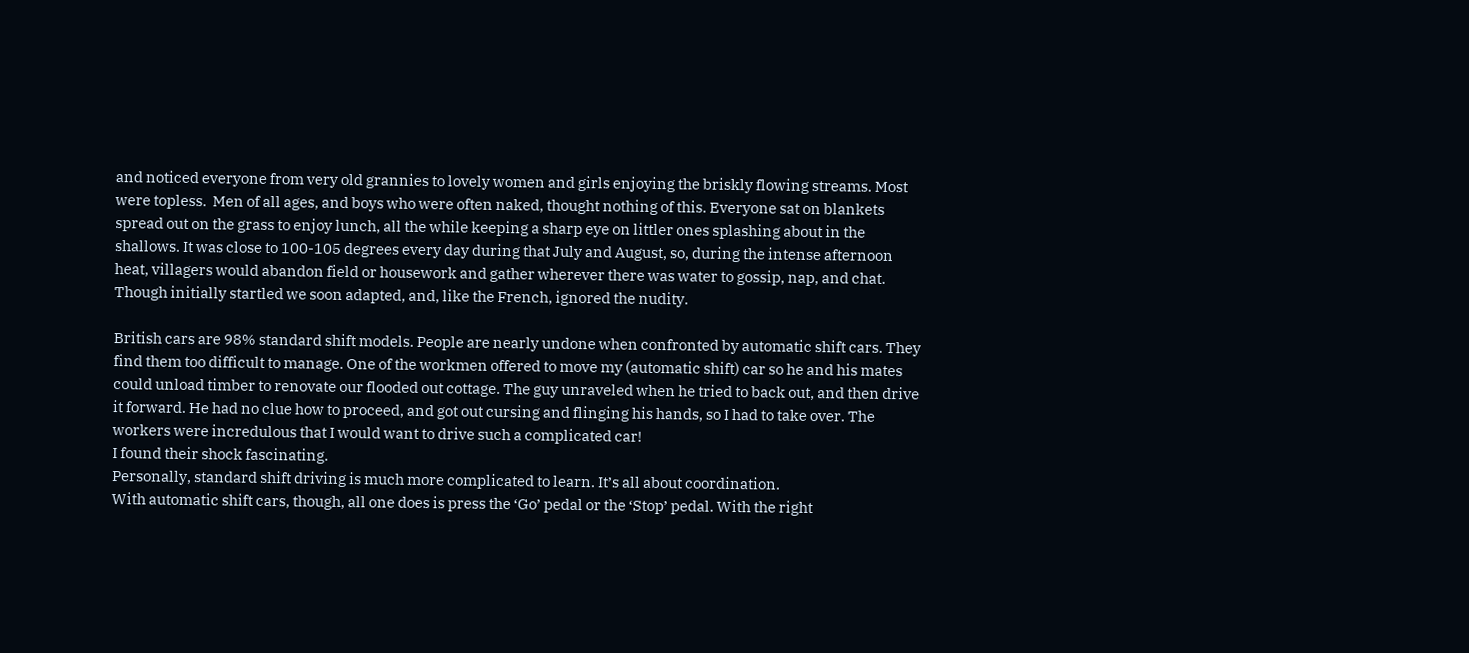and noticed everyone from very old grannies to lovely women and girls enjoying the briskly flowing streams. Most were topless.  Men of all ages, and boys who were often naked, thought nothing of this. Everyone sat on blankets spread out on the grass to enjoy lunch, all the while keeping a sharp eye on littler ones splashing about in the shallows. It was close to 100-105 degrees every day during that July and August, so, during the intense afternoon heat, villagers would abandon field or housework and gather wherever there was water to gossip, nap, and chat. Though initially startled we soon adapted, and, like the French, ignored the nudity.

British cars are 98% standard shift models. People are nearly undone when confronted by automatic shift cars. They find them too difficult to manage. One of the workmen offered to move my (automatic shift) car so he and his mates could unload timber to renovate our flooded out cottage. The guy unraveled when he tried to back out, and then drive it forward. He had no clue how to proceed, and got out cursing and flinging his hands, so I had to take over. The workers were incredulous that I would want to drive such a complicated car!
I found their shock fascinating.
Personally, standard shift driving is much more complicated to learn. It’s all about coordination.
With automatic shift cars, though, all one does is press the ‘Go’ pedal or the ‘Stop’ pedal. With the right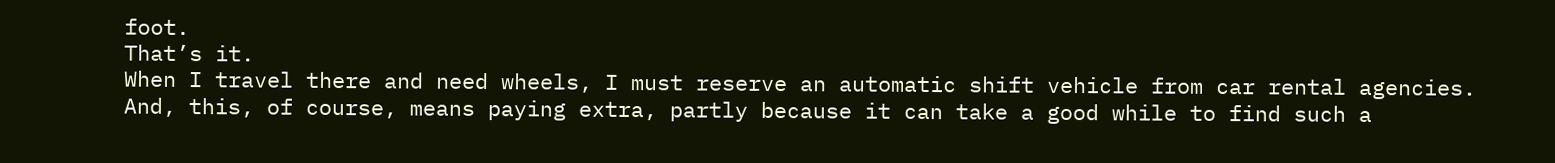foot.
That’s it.
When I travel there and need wheels, I must reserve an automatic shift vehicle from car rental agencies. And, this, of course, means paying extra, partly because it can take a good while to find such a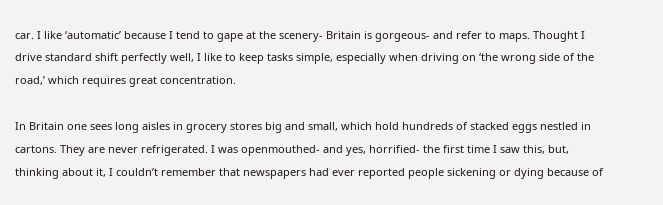car. I like ‘automatic’ because I tend to gape at the scenery- Britain is gorgeous- and refer to maps. Thought I drive standard shift perfectly well, I like to keep tasks simple, especially when driving on ‘the wrong side of the road,’ which requires great concentration.

In Britain one sees long aisles in grocery stores big and small, which hold hundreds of stacked eggs nestled in cartons. They are never refrigerated. I was openmouthed- and yes, horrified- the first time I saw this, but, thinking about it, I couldn’t remember that newspapers had ever reported people sickening or dying because of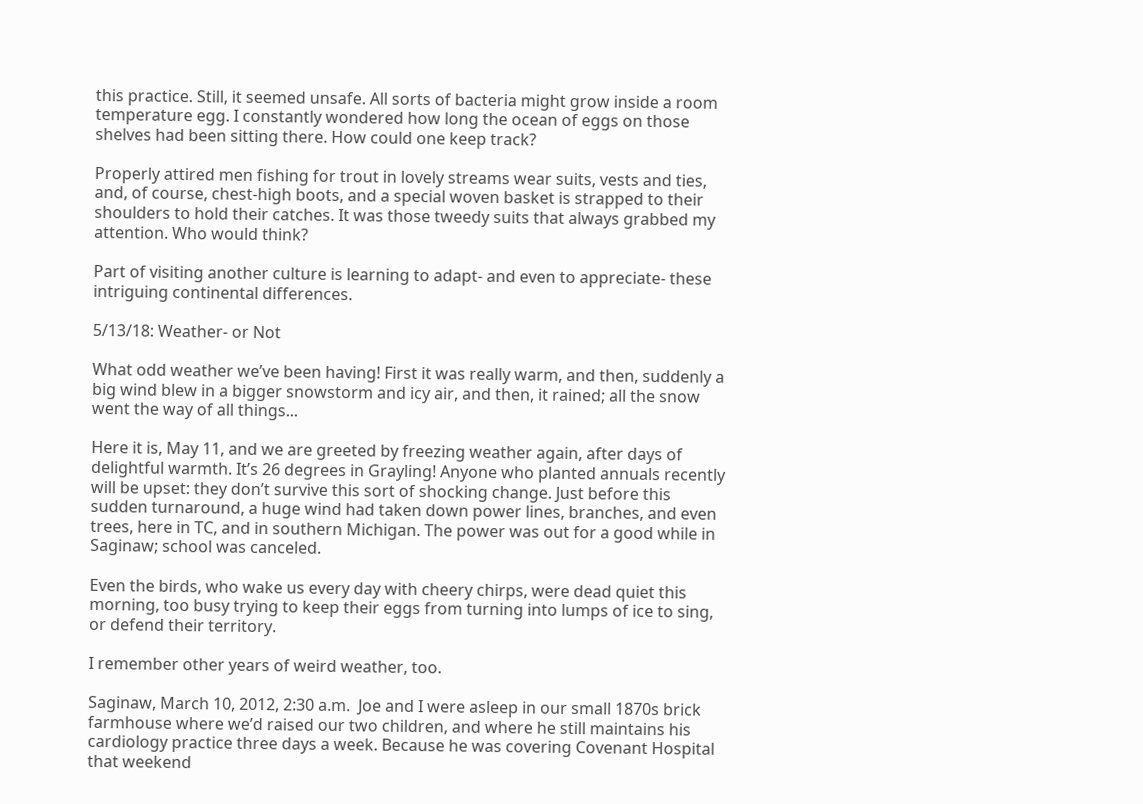this practice. Still, it seemed unsafe. All sorts of bacteria might grow inside a room temperature egg. I constantly wondered how long the ocean of eggs on those shelves had been sitting there. How could one keep track?

Properly attired men fishing for trout in lovely streams wear suits, vests and ties, and, of course, chest-high boots, and a special woven basket is strapped to their shoulders to hold their catches. It was those tweedy suits that always grabbed my attention. Who would think?

Part of visiting another culture is learning to adapt- and even to appreciate- these intriguing continental differences.

5/13/18: Weather- or Not

What odd weather we’ve been having! First it was really warm, and then, suddenly a big wind blew in a bigger snowstorm and icy air, and then, it rained; all the snow went the way of all things...

Here it is, May 11, and we are greeted by freezing weather again, after days of delightful warmth. It’s 26 degrees in Grayling! Anyone who planted annuals recently will be upset: they don’t survive this sort of shocking change. Just before this sudden turnaround, a huge wind had taken down power lines, branches, and even trees, here in TC, and in southern Michigan. The power was out for a good while in Saginaw; school was canceled.

Even the birds, who wake us every day with cheery chirps, were dead quiet this morning, too busy trying to keep their eggs from turning into lumps of ice to sing, or defend their territory.

I remember other years of weird weather, too.

Saginaw, March 10, 2012, 2:30 a.m.  Joe and I were asleep in our small 1870s brick farmhouse where we’d raised our two children, and where he still maintains his cardiology practice three days a week. Because he was covering Covenant Hospital that weekend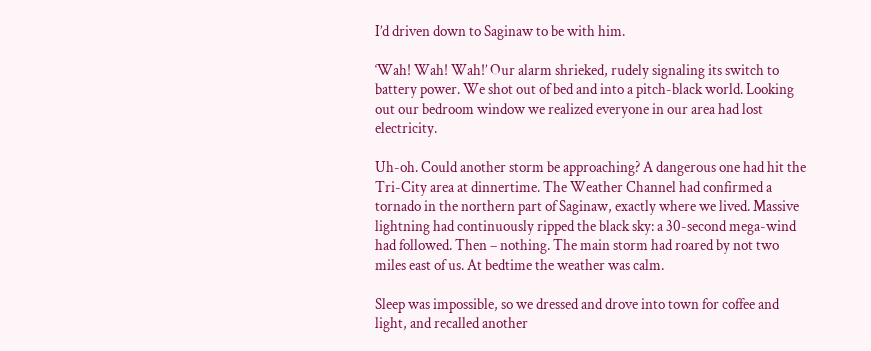I’d driven down to Saginaw to be with him.

‘Wah! Wah! Wah!’ Our alarm shrieked, rudely signaling its switch to battery power. We shot out of bed and into a pitch-black world. Looking out our bedroom window we realized everyone in our area had lost electricity.

Uh-oh. Could another storm be approaching? A dangerous one had hit the Tri-City area at dinnertime. The Weather Channel had confirmed a tornado in the northern part of Saginaw, exactly where we lived. Massive lightning had continuously ripped the black sky: a 30-second mega-wind had followed. Then – nothing. The main storm had roared by not two miles east of us. At bedtime the weather was calm.

Sleep was impossible, so we dressed and drove into town for coffee and light, and recalled another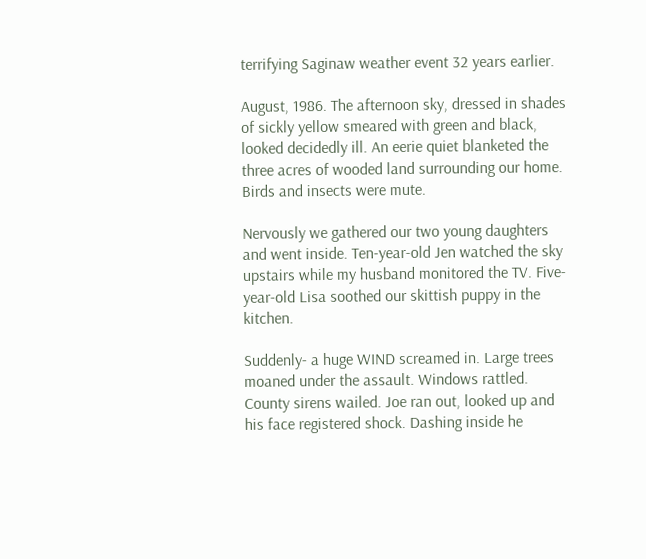terrifying Saginaw weather event 32 years earlier.

August, 1986. The afternoon sky, dressed in shades of sickly yellow smeared with green and black, looked decidedly ill. An eerie quiet blanketed the three acres of wooded land surrounding our home. Birds and insects were mute.

Nervously we gathered our two young daughters and went inside. Ten-year-old Jen watched the sky upstairs while my husband monitored the TV. Five-year-old Lisa soothed our skittish puppy in the kitchen.

Suddenly- a huge WIND screamed in. Large trees moaned under the assault. Windows rattled. County sirens wailed. Joe ran out, looked up and his face registered shock. Dashing inside he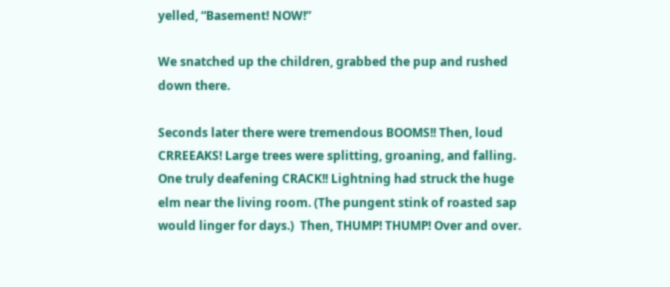yelled, “Basement! NOW!”

We snatched up the children, grabbed the pup and rushed down there.

Seconds later there were tremendous BOOMS!! Then, loud CRREEAKS! Large trees were splitting, groaning, and falling. One truly deafening CRACK!! Lightning had struck the huge elm near the living room. (The pungent stink of roasted sap would linger for days.)  Then, THUMP! THUMP! Over and over.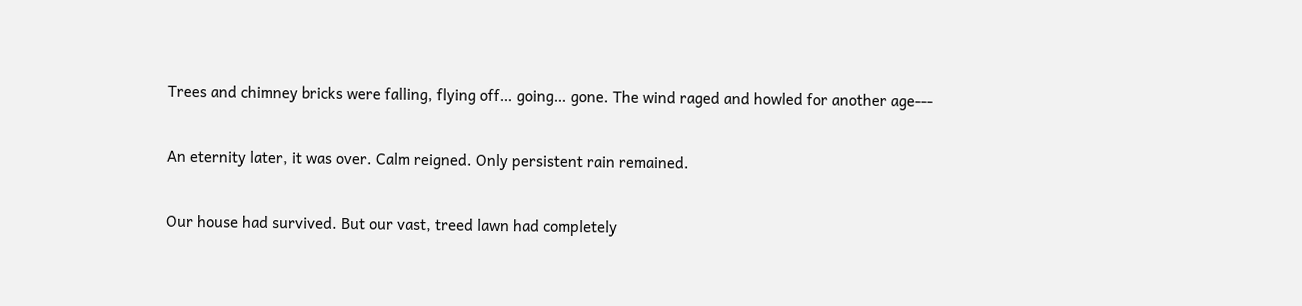Trees and chimney bricks were falling, flying off… going… gone. The wind raged and howled for another age---

An eternity later, it was over. Calm reigned. Only persistent rain remained.

Our house had survived. But our vast, treed lawn had completely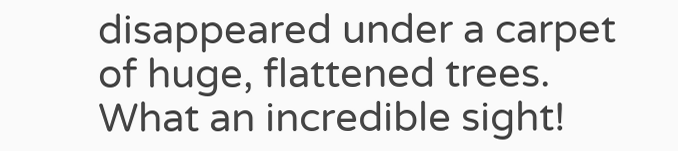disappeared under a carpet of huge, flattened trees. What an incredible sight!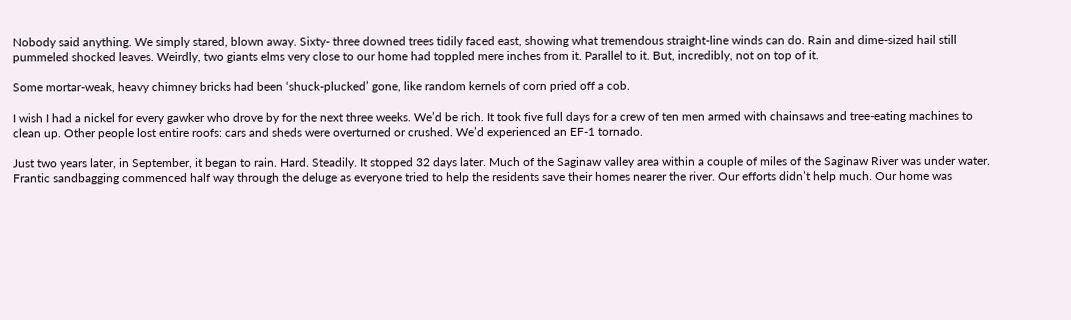Nobody said anything. We simply stared, blown away. Sixty- three downed trees tidily faced east, showing what tremendous straight-line winds can do. Rain and dime-sized hail still pummeled shocked leaves. Weirdly, two giants elms very close to our home had toppled mere inches from it. Parallel to it. But, incredibly, not on top of it.

Some mortar-weak, heavy chimney bricks had been ‘shuck-plucked’ gone, like random kernels of corn pried off a cob.

I wish I had a nickel for every gawker who drove by for the next three weeks. We’d be rich. It took five full days for a crew of ten men armed with chainsaws and tree-eating machines to clean up. Other people lost entire roofs: cars and sheds were overturned or crushed. We’d experienced an EF-1 tornado.

Just two years later, in September, it began to rain. Hard. Steadily. It stopped 32 days later. Much of the Saginaw valley area within a couple of miles of the Saginaw River was under water. Frantic sandbagging commenced half way through the deluge as everyone tried to help the residents save their homes nearer the river. Our efforts didn’t help much. Our home was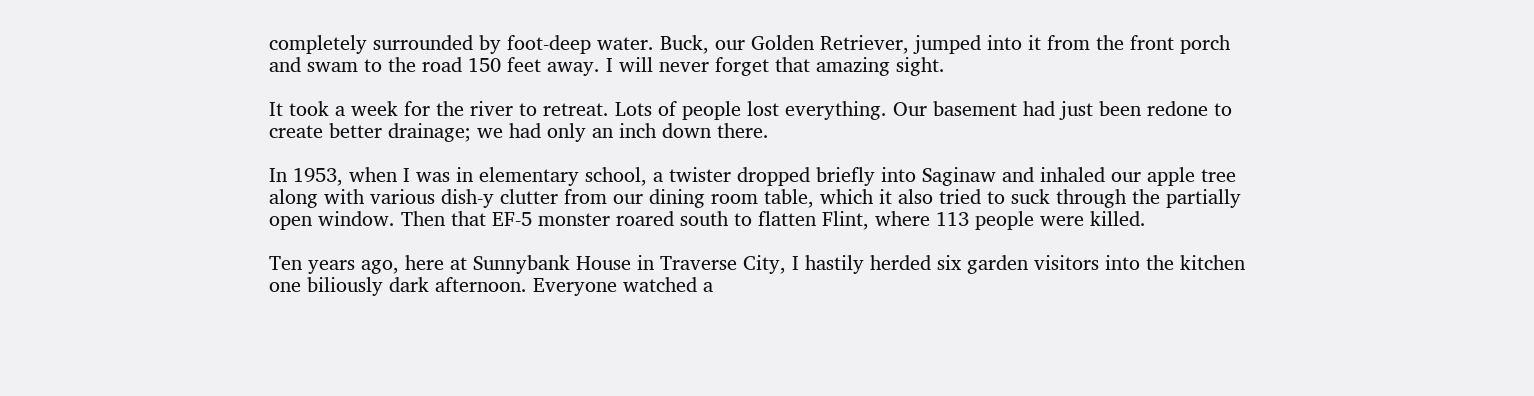completely surrounded by foot-deep water. Buck, our Golden Retriever, jumped into it from the front porch and swam to the road 150 feet away. I will never forget that amazing sight.

It took a week for the river to retreat. Lots of people lost everything. Our basement had just been redone to create better drainage; we had only an inch down there.

In 1953, when I was in elementary school, a twister dropped briefly into Saginaw and inhaled our apple tree along with various dish-y clutter from our dining room table, which it also tried to suck through the partially open window. Then that EF-5 monster roared south to flatten Flint, where 113 people were killed.

Ten years ago, here at Sunnybank House in Traverse City, I hastily herded six garden visitors into the kitchen one biliously dark afternoon. Everyone watched a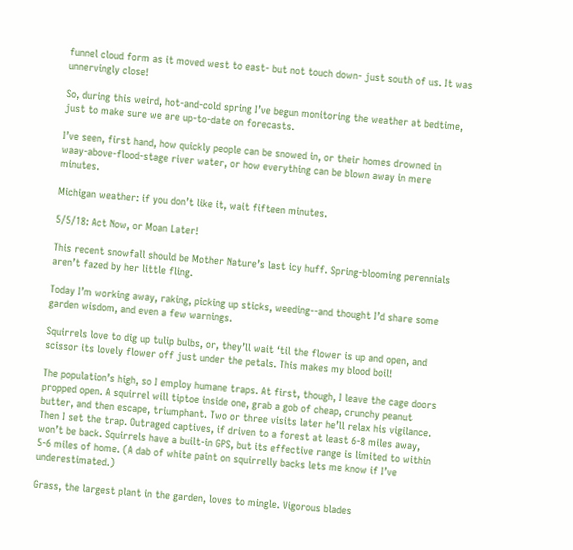funnel cloud form as it moved west to east- but not touch down- just south of us. It was unnervingly close!

So, during this weird, hot-and-cold spring I’ve begun monitoring the weather at bedtime, just to make sure we are up-to-date on forecasts.

I’ve seen, first hand, how quickly people can be snowed in, or their homes drowned in waay-above-flood-stage river water, or how everything can be blown away in mere minutes.

Michigan weather: if you don’t like it, wait fifteen minutes.

5/5/18: Act Now, or Moan Later!

This recent snowfall should be Mother Nature’s last icy huff. Spring-blooming perennials aren’t fazed by her little fling.

Today I’m working away, raking, picking up sticks, weeding--and thought I’d share some garden wisdom, and even a few warnings.

Squirrels love to dig up tulip bulbs, or, they’ll wait ‘til the flower is up and open, and scissor its lovely flower off just under the petals. This makes my blood boil!

The population’s high, so I employ humane traps. At first, though, I leave the cage doors propped open. A squirrel will tiptoe inside one, grab a gob of cheap, crunchy peanut butter, and then escape, triumphant. Two or three visits later he’ll relax his vigilance. Then I set the trap. Outraged captives, if driven to a forest at least 6-8 miles away, won’t be back. Squirrels have a built-in GPS, but its effective range is limited to within 5-6 miles of home. (A dab of white paint on squirrelly backs lets me know if I’ve underestimated.)

Grass, the largest plant in the garden, loves to mingle. Vigorous blades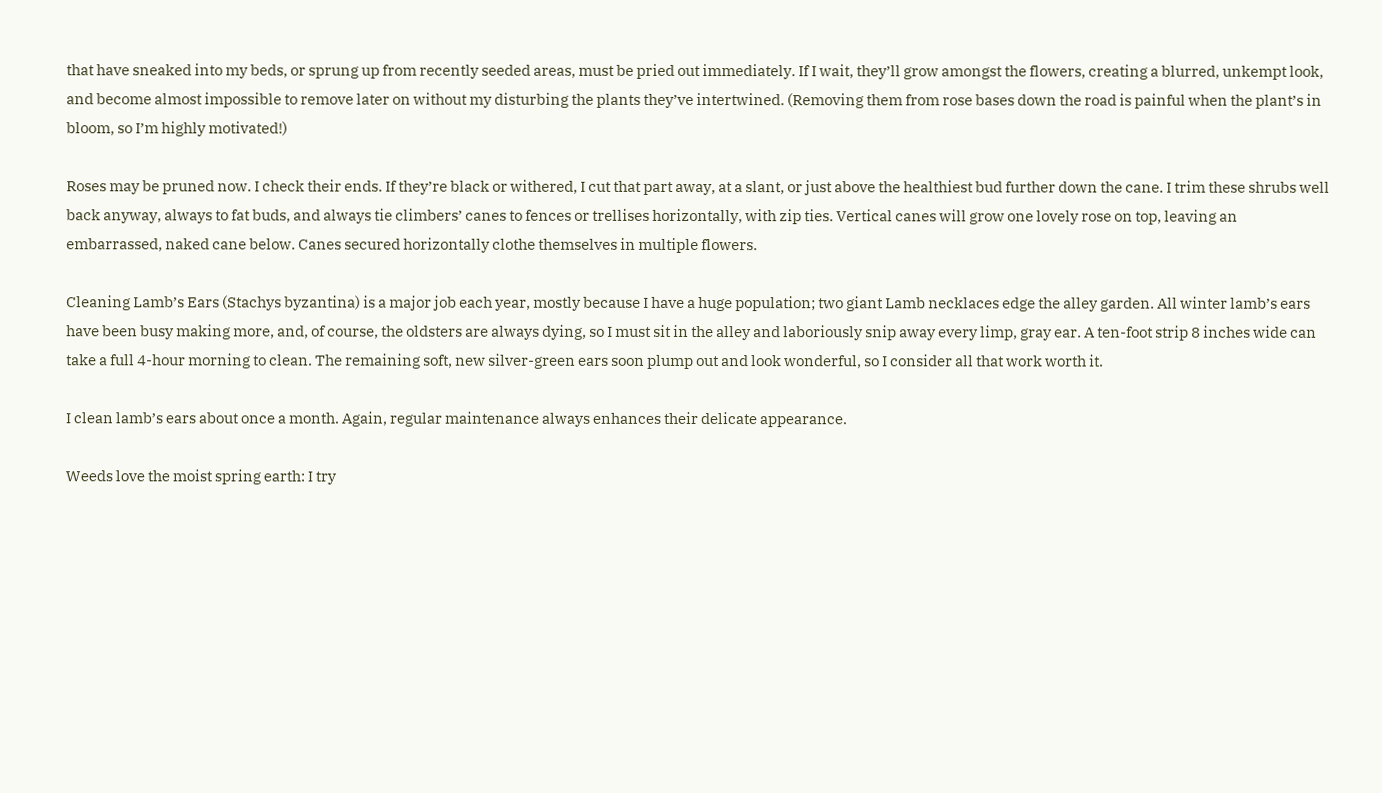that have sneaked into my beds, or sprung up from recently seeded areas, must be pried out immediately. If I wait, they’ll grow amongst the flowers, creating a blurred, unkempt look, and become almost impossible to remove later on without my disturbing the plants they’ve intertwined. (Removing them from rose bases down the road is painful when the plant’s in bloom, so I’m highly motivated!)

Roses may be pruned now. I check their ends. If they’re black or withered, I cut that part away, at a slant, or just above the healthiest bud further down the cane. I trim these shrubs well back anyway, always to fat buds, and always tie climbers’ canes to fences or trellises horizontally, with zip ties. Vertical canes will grow one lovely rose on top, leaving an embarrassed, naked cane below. Canes secured horizontally clothe themselves in multiple flowers.

Cleaning Lamb’s Ears (Stachys byzantina) is a major job each year, mostly because I have a huge population; two giant Lamb necklaces edge the alley garden. All winter lamb’s ears have been busy making more, and, of course, the oldsters are always dying, so I must sit in the alley and laboriously snip away every limp, gray ear. A ten-foot strip 8 inches wide can take a full 4-hour morning to clean. The remaining soft, new silver-green ears soon plump out and look wonderful, so I consider all that work worth it.

I clean lamb’s ears about once a month. Again, regular maintenance always enhances their delicate appearance.

Weeds love the moist spring earth: I try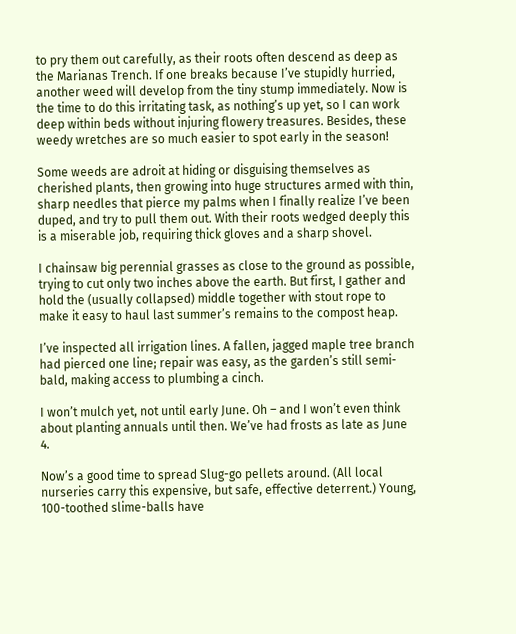to pry them out carefully, as their roots often descend as deep as the Marianas Trench. If one breaks because I’ve stupidly hurried, another weed will develop from the tiny stump immediately. Now is the time to do this irritating task, as nothing’s up yet, so I can work deep within beds without injuring flowery treasures. Besides, these weedy wretches are so much easier to spot early in the season!

Some weeds are adroit at hiding or disguising themselves as cherished plants, then growing into huge structures armed with thin, sharp needles that pierce my palms when I finally realize I’ve been duped, and try to pull them out. With their roots wedged deeply this is a miserable job, requiring thick gloves and a sharp shovel.

I chainsaw big perennial grasses as close to the ground as possible, trying to cut only two inches above the earth. But first, I gather and hold the (usually collapsed) middle together with stout rope to make it easy to haul last summer’s remains to the compost heap.

I’ve inspected all irrigation lines. A fallen, jagged maple tree branch had pierced one line; repair was easy, as the garden’s still semi-bald, making access to plumbing a cinch.

I won’t mulch yet, not until early June. Oh – and I won’t even think about planting annuals until then. We’ve had frosts as late as June 4.

Now’s a good time to spread Slug-go pellets around. (All local nurseries carry this expensive, but safe, effective deterrent.) Young, 100-toothed slime-balls have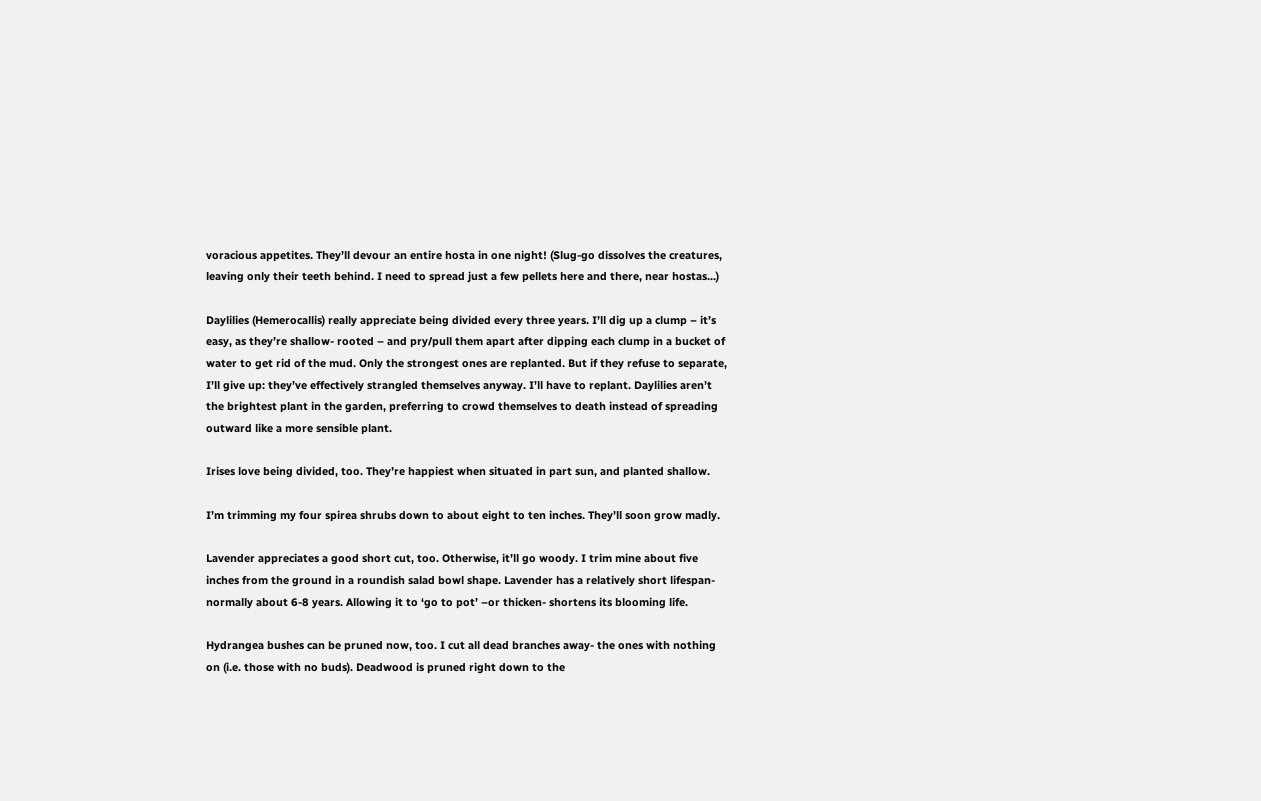voracious appetites. They’ll devour an entire hosta in one night! (Slug-go dissolves the creatures, leaving only their teeth behind. I need to spread just a few pellets here and there, near hostas...)

Daylilies (Hemerocallis) really appreciate being divided every three years. I’ll dig up a clump – it’s easy, as they’re shallow- rooted – and pry/pull them apart after dipping each clump in a bucket of water to get rid of the mud. Only the strongest ones are replanted. But if they refuse to separate, I’ll give up: they’ve effectively strangled themselves anyway. I’ll have to replant. Daylilies aren’t the brightest plant in the garden, preferring to crowd themselves to death instead of spreading outward like a more sensible plant.

Irises love being divided, too. They’re happiest when situated in part sun, and planted shallow.

I’m trimming my four spirea shrubs down to about eight to ten inches. They’ll soon grow madly.

Lavender appreciates a good short cut, too. Otherwise, it’ll go woody. I trim mine about five inches from the ground in a roundish salad bowl shape. Lavender has a relatively short lifespan- normally about 6-8 years. Allowing it to ‘go to pot’ –or thicken- shortens its blooming life.

Hydrangea bushes can be pruned now, too. I cut all dead branches away- the ones with nothing on (i.e. those with no buds). Deadwood is pruned right down to the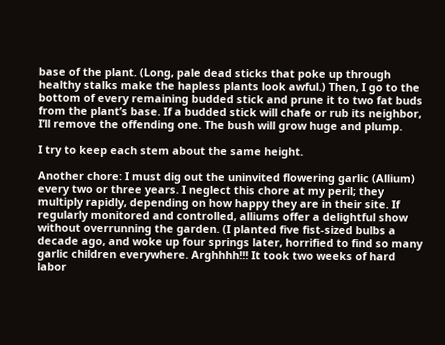base of the plant. (Long, pale dead sticks that poke up through healthy stalks make the hapless plants look awful.) Then, I go to the bottom of every remaining budded stick and prune it to two fat buds from the plant’s base. If a budded stick will chafe or rub its neighbor, I’ll remove the offending one. The bush will grow huge and plump.

I try to keep each stem about the same height.

Another chore: I must dig out the uninvited flowering garlic (Allium) every two or three years. I neglect this chore at my peril; they multiply rapidly, depending on how happy they are in their site. If regularly monitored and controlled, alliums offer a delightful show without overrunning the garden. (I planted five fist-sized bulbs a decade ago, and woke up four springs later, horrified to find so many garlic children everywhere. Arghhhh!!! It took two weeks of hard labor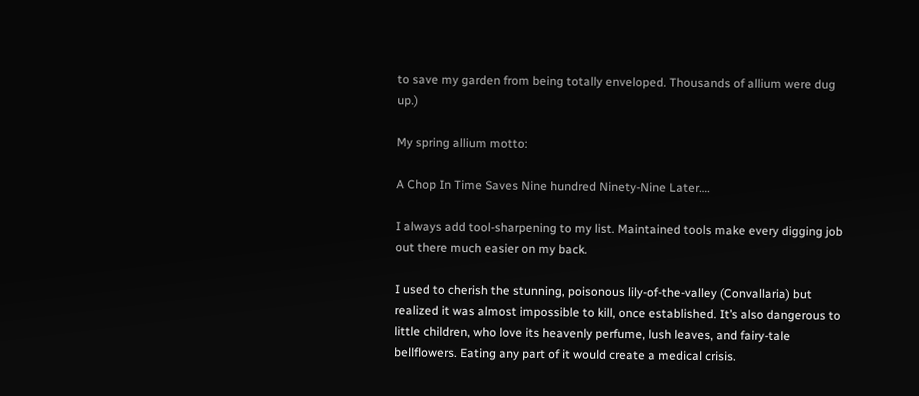to save my garden from being totally enveloped. Thousands of allium were dug up.)

My spring allium motto:

A Chop In Time Saves Nine hundred Ninety-Nine Later….

I always add tool-sharpening to my list. Maintained tools make every digging job out there much easier on my back.

I used to cherish the stunning, poisonous lily-of-the-valley (Convallaria) but realized it was almost impossible to kill, once established. It’s also dangerous to little children, who love its heavenly perfume, lush leaves, and fairy-tale bellflowers. Eating any part of it would create a medical crisis.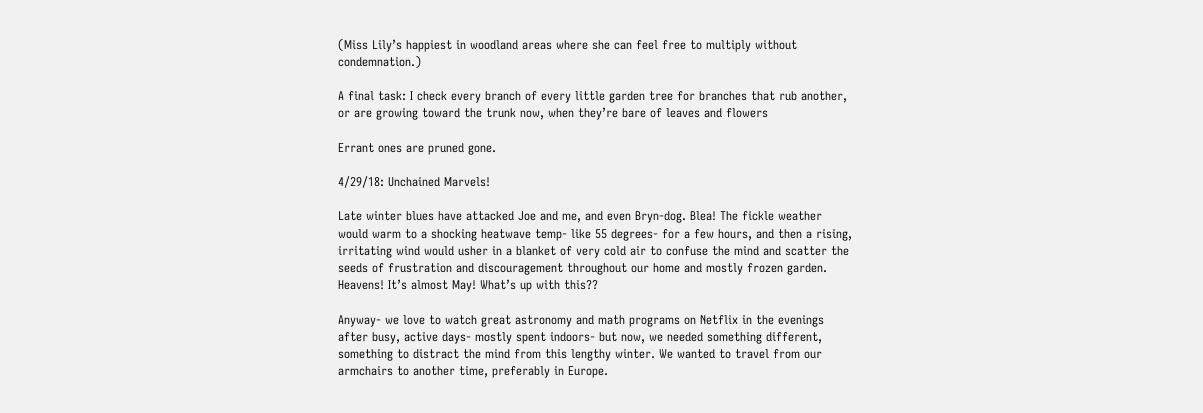(Miss Lily’s happiest in woodland areas where she can feel free to multiply without condemnation.)

A final task: I check every branch of every little garden tree for branches that rub another, or are growing toward the trunk now, when they’re bare of leaves and flowers

Errant ones are pruned gone.

4/29/18: Unchained Marvels!

Late winter blues have attacked Joe and me, and even Bryn-dog. Blea! The fickle weather would warm to a shocking heatwave temp- like 55 degrees- for a few hours, and then a rising, irritating wind would usher in a blanket of very cold air to confuse the mind and scatter the seeds of frustration and discouragement throughout our home and mostly frozen garden. Heavens! It’s almost May! What’s up with this??

Anyway- we love to watch great astronomy and math programs on Netflix in the evenings after busy, active days- mostly spent indoors- but now, we needed something different, something to distract the mind from this lengthy winter. We wanted to travel from our armchairs to another time, preferably in Europe.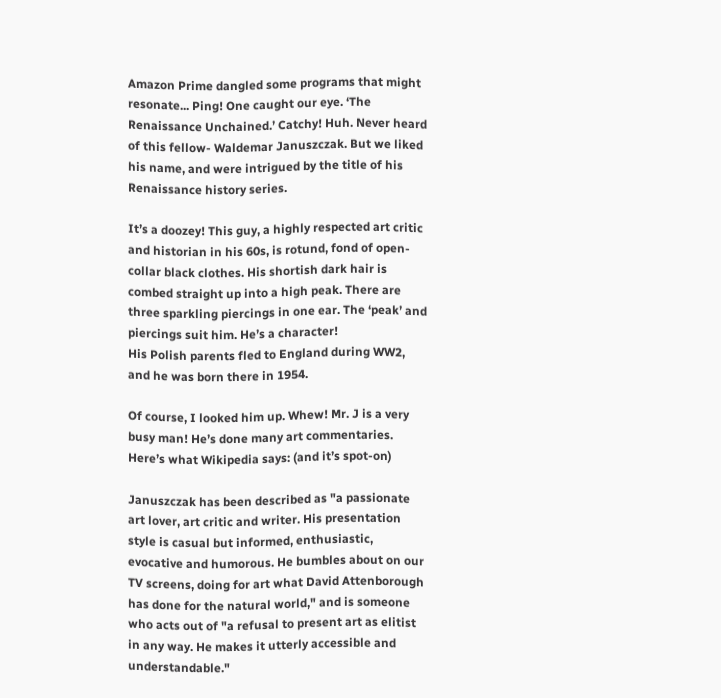Amazon Prime dangled some programs that might resonate... Ping! One caught our eye. ‘The Renaissance Unchained.’ Catchy! Huh. Never heard of this fellow- Waldemar Januszczak. But we liked his name, and were intrigued by the title of his Renaissance history series.

It’s a doozey! This guy, a highly respected art critic and historian in his 60s, is rotund, fond of open-collar black clothes. His shortish dark hair is combed straight up into a high peak. There are three sparkling piercings in one ear. The ‘peak’ and piercings suit him. He’s a character!
His Polish parents fled to England during WW2, and he was born there in 1954.

Of course, I looked him up. Whew! Mr. J is a very busy man! He’s done many art commentaries. Here’s what Wikipedia says: (and it’s spot-on)

Januszczak has been described as "a passionate art lover, art critic and writer. His presentation style is casual but informed, enthusiastic, evocative and humorous. He bumbles about on our TV screens, doing for art what David Attenborough has done for the natural world," and is someone who acts out of "a refusal to present art as elitist in any way. He makes it utterly accessible and understandable."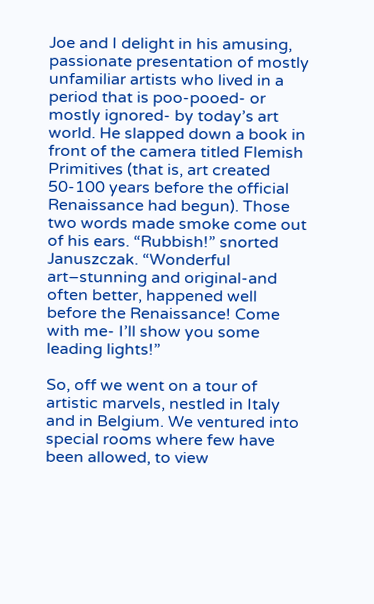Joe and I delight in his amusing, passionate presentation of mostly unfamiliar artists who lived in a period that is poo-pooed- or mostly ignored- by today’s art world. He slapped down a book in front of the camera titled Flemish Primitives (that is, art created 50-100 years before the official Renaissance had begun). Those two words made smoke come out of his ears. “Rubbish!” snorted Januszczak. “Wonderful art–stunning and original-and often better, happened well before the Renaissance! Come with me- I’ll show you some leading lights!”

So, off we went on a tour of artistic marvels, nestled in Italy and in Belgium. We ventured into special rooms where few have been allowed, to view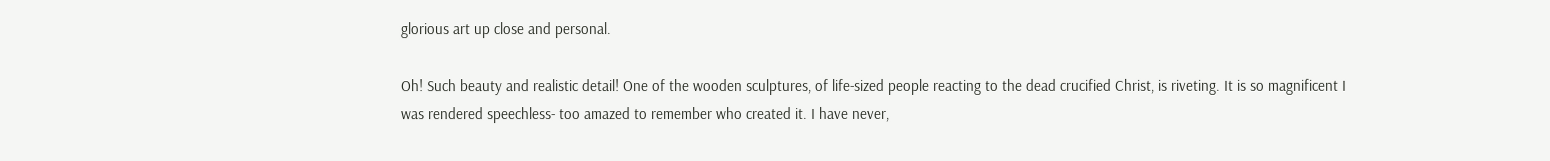glorious art up close and personal.

Oh! Such beauty and realistic detail! One of the wooden sculptures, of life-sized people reacting to the dead crucified Christ, is riveting. It is so magnificent I was rendered speechless- too amazed to remember who created it. I have never,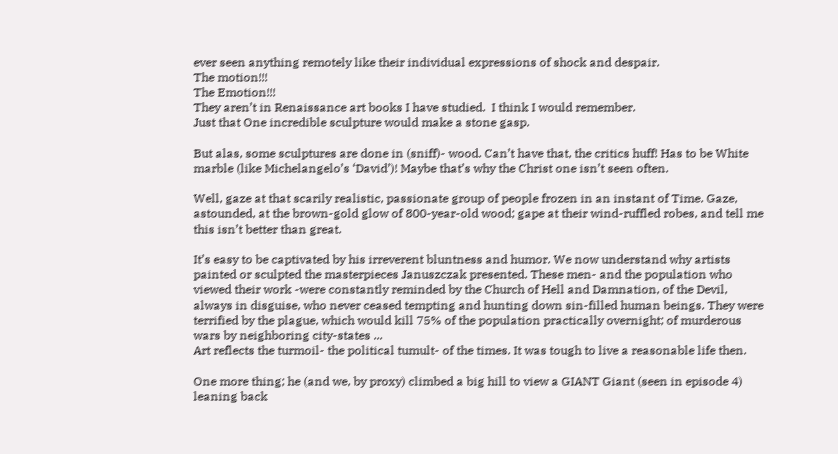ever seen anything remotely like their individual expressions of shock and despair.
The motion!!!
The Emotion!!!
They aren’t in Renaissance art books I have studied.  I think I would remember.
Just that One incredible sculpture would make a stone gasp.

But alas, some sculptures are done in (sniff)- wood. Can’t have that, the critics huff! Has to be White marble (like Michelangelo’s ‘David’)! Maybe that’s why the Christ one isn’t seen often.

Well, gaze at that scarily realistic, passionate group of people frozen in an instant of Time. Gaze, astounded, at the brown-gold glow of 800-year-old wood; gape at their wind-ruffled robes, and tell me this isn’t better than great.

It’s easy to be captivated by his irreverent bluntness and humor. We now understand why artists painted or sculpted the masterpieces Januszczak presented. These men- and the population who viewed their work -were constantly reminded by the Church of Hell and Damnation, of the Devil, always in disguise, who never ceased tempting and hunting down sin-filled human beings. They were terrified by the plague, which would kill 75% of the population practically overnight; of murderous wars by neighboring city-states ...
Art reflects the turmoil- the political tumult- of the times. It was tough to live a reasonable life then.

One more thing; he (and we, by proxy) climbed a big hill to view a GIANT Giant (seen in episode 4) leaning back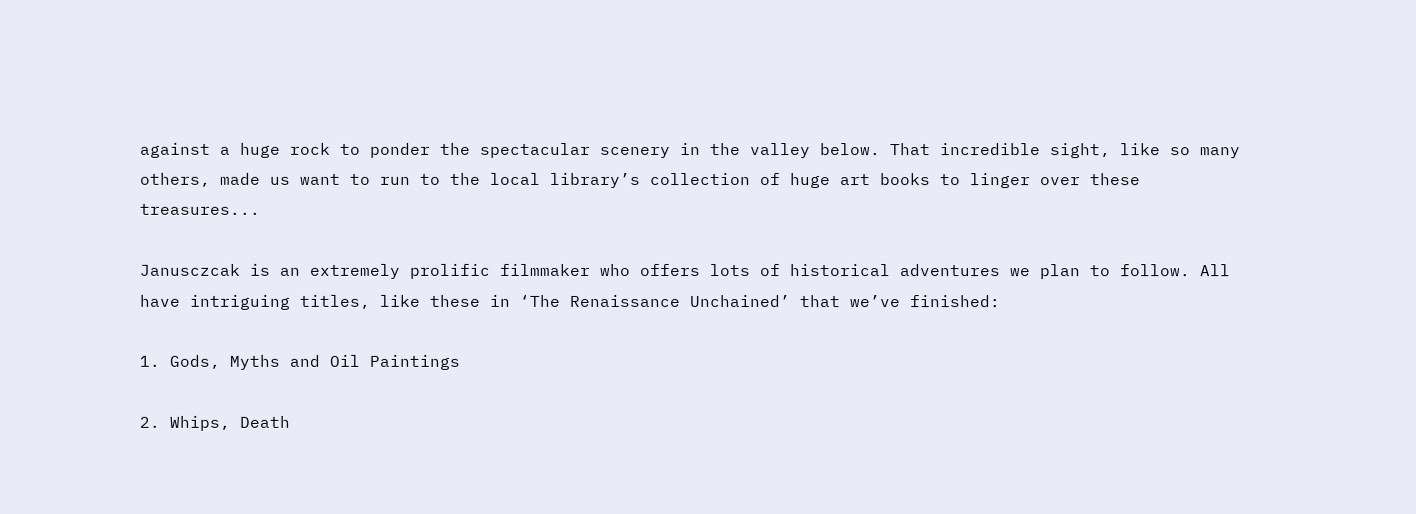against a huge rock to ponder the spectacular scenery in the valley below. That incredible sight, like so many others, made us want to run to the local library’s collection of huge art books to linger over these treasures...

Janusczcak is an extremely prolific filmmaker who offers lots of historical adventures we plan to follow. All have intriguing titles, like these in ‘The Renaissance Unchained’ that we’ve finished:

1. Gods, Myths and Oil Paintings

2. Whips, Death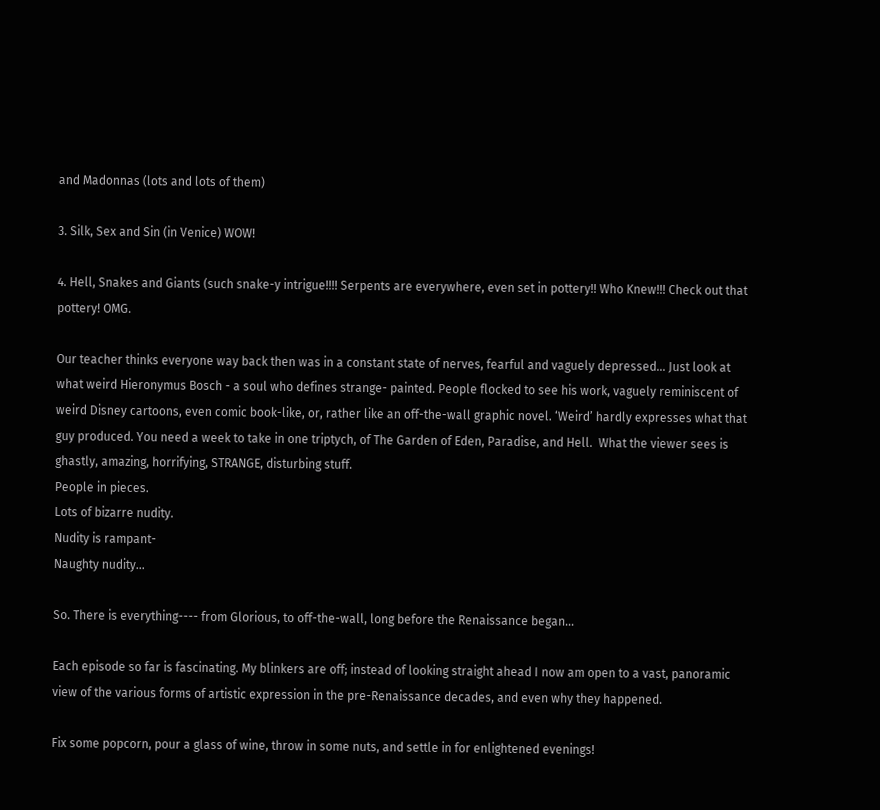and Madonnas (lots and lots of them)

3. Silk, Sex and Sin (in Venice) WOW!

4. Hell, Snakes and Giants (such snake-y intrigue!!!! Serpents are everywhere, even set in pottery!! Who Knew!!! Check out that pottery! OMG.

Our teacher thinks everyone way back then was in a constant state of nerves, fearful and vaguely depressed... Just look at what weird Hieronymus Bosch - a soul who defines strange- painted. People flocked to see his work, vaguely reminiscent of weird Disney cartoons, even comic book-like, or, rather like an off-the-wall graphic novel. ‘Weird’ hardly expresses what that guy produced. You need a week to take in one triptych, of The Garden of Eden, Paradise, and Hell.  What the viewer sees is ghastly, amazing, horrifying, STRANGE, disturbing stuff.
People in pieces.
Lots of bizarre nudity.
Nudity is rampant-
Naughty nudity...

So. There is everything---- from Glorious, to off-the-wall, long before the Renaissance began...

Each episode so far is fascinating. My blinkers are off; instead of looking straight ahead I now am open to a vast, panoramic view of the various forms of artistic expression in the pre-Renaissance decades, and even why they happened.

Fix some popcorn, pour a glass of wine, throw in some nuts, and settle in for enlightened evenings!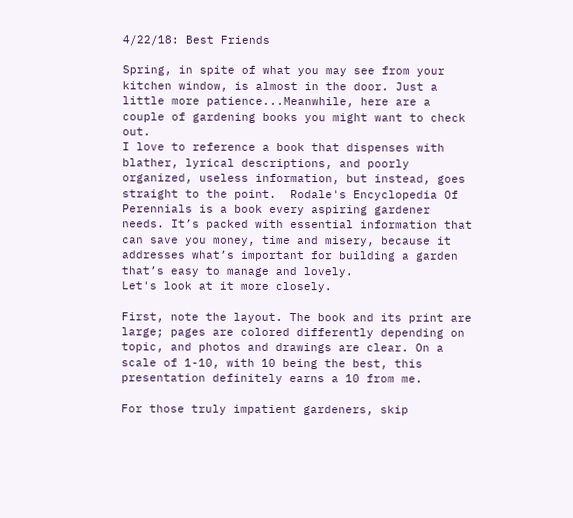4/22/18: Best Friends

Spring, in spite of what you may see from your kitchen window, is almost in the door. Just a little more patience...Meanwhile, here are a couple of gardening books you might want to check out.
I love to reference a book that dispenses with blather, lyrical descriptions, and poorly organized, useless information, but instead, goes straight to the point.  Rodale's Encyclopedia Of Perennials is a book every aspiring gardener needs. It’s packed with essential information that can save you money, time and misery, because it addresses what’s important for building a garden that’s easy to manage and lovely.
Let's look at it more closely.

First, note the layout. The book and its print are large; pages are colored differently depending on topic, and photos and drawings are clear. On a scale of 1-10, with 10 being the best, this presentation definitely earns a 10 from me.

For those truly impatient gardeners, skip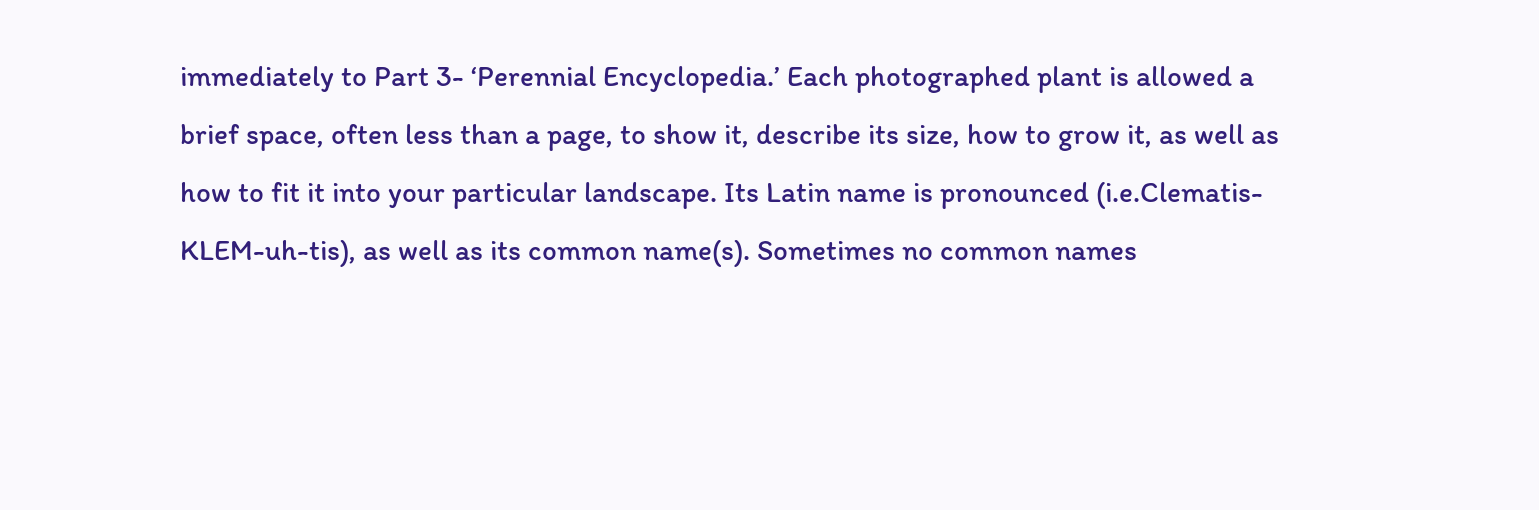immediately to Part 3- ‘Perennial Encyclopedia.’ Each photographed plant is allowed a brief space, often less than a page, to show it, describe its size, how to grow it, as well as how to fit it into your particular landscape. Its Latin name is pronounced (i.e.Clematis- KLEM-uh-tis), as well as its common name(s). Sometimes no common names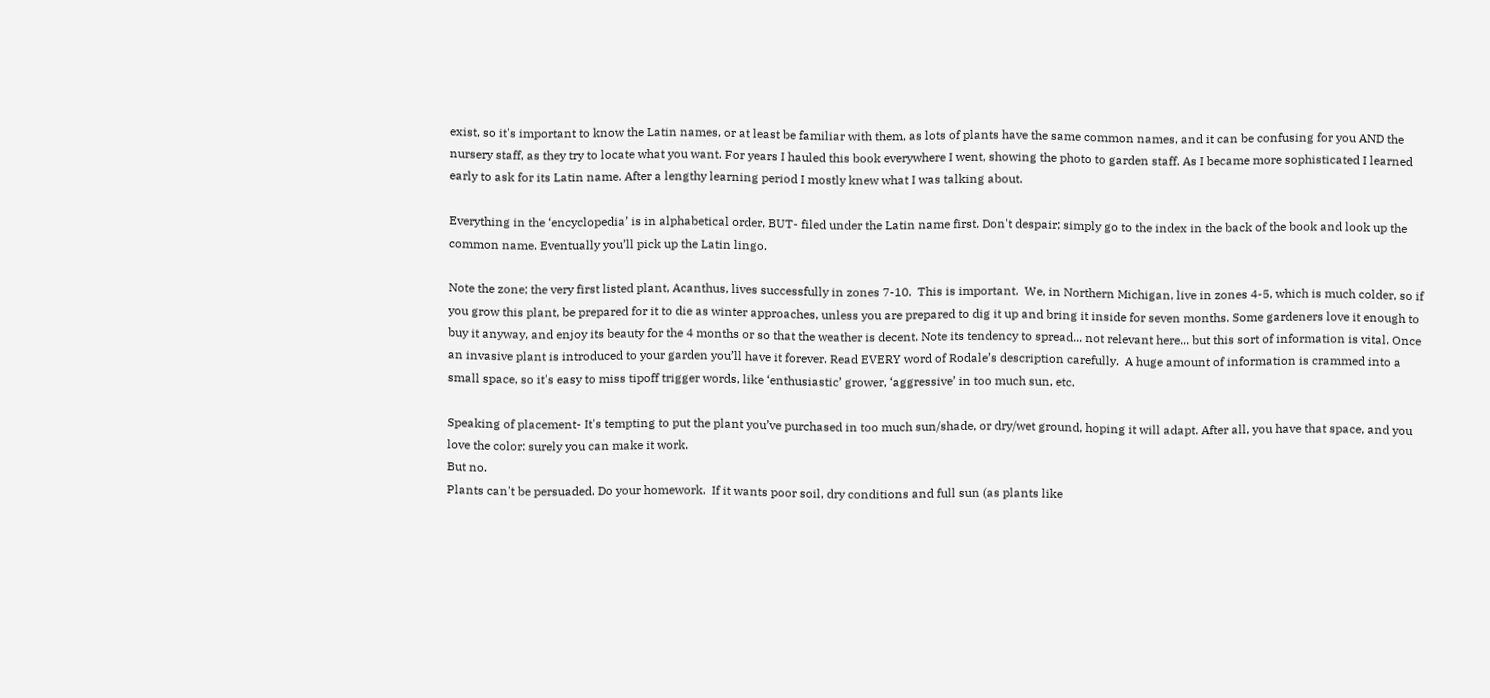exist, so it's important to know the Latin names, or at least be familiar with them, as lots of plants have the same common names, and it can be confusing for you AND the nursery staff, as they try to locate what you want. For years I hauled this book everywhere I went, showing the photo to garden staff. As I became more sophisticated I learned early to ask for its Latin name. After a lengthy learning period I mostly knew what I was talking about.

Everything in the ‘encyclopedia’ is in alphabetical order, BUT- filed under the Latin name first. Don't despair; simply go to the index in the back of the book and look up the common name. Eventually you’ll pick up the Latin lingo.

Note the zone; the very first listed plant, Acanthus, lives successfully in zones 7-10.  This is important.  We, in Northern Michigan, live in zones 4-5, which is much colder, so if you grow this plant, be prepared for it to die as winter approaches, unless you are prepared to dig it up and bring it inside for seven months. Some gardeners love it enough to buy it anyway, and enjoy its beauty for the 4 months or so that the weather is decent. Note its tendency to spread... not relevant here... but this sort of information is vital. Once an invasive plant is introduced to your garden you’ll have it forever. Read EVERY word of Rodale’s description carefully.  A huge amount of information is crammed into a small space, so it's easy to miss tipoff trigger words, like ‘enthusiastic’ grower, ‘aggressive’ in too much sun, etc.

Speaking of placement- It's tempting to put the plant you’ve purchased in too much sun/shade, or dry/wet ground, hoping it will adapt. After all, you have that space, and you love the color: surely you can make it work.
But no.
Plants can't be persuaded. Do your homework.  If it wants poor soil, dry conditions and full sun (as plants like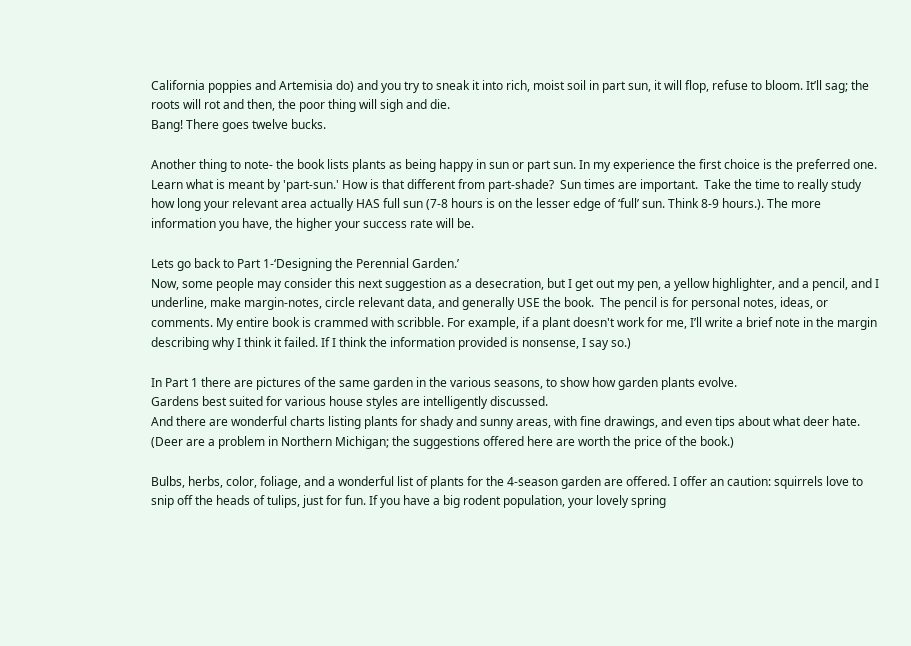California poppies and Artemisia do) and you try to sneak it into rich, moist soil in part sun, it will flop, refuse to bloom. It’ll sag; the roots will rot and then, the poor thing will sigh and die.
Bang! There goes twelve bucks.

Another thing to note- the book lists plants as being happy in sun or part sun. In my experience the first choice is the preferred one. Learn what is meant by 'part-sun.' How is that different from part-shade?  Sun times are important.  Take the time to really study how long your relevant area actually HAS full sun (7-8 hours is on the lesser edge of ‘full’ sun. Think 8-9 hours.). The more information you have, the higher your success rate will be.

Lets go back to Part 1-‘Designing the Perennial Garden.’
Now, some people may consider this next suggestion as a desecration, but I get out my pen, a yellow highlighter, and a pencil, and I underline, make margin-notes, circle relevant data, and generally USE the book.  The pencil is for personal notes, ideas, or comments. My entire book is crammed with scribble. For example, if a plant doesn't work for me, I’ll write a brief note in the margin describing why I think it failed. If I think the information provided is nonsense, I say so.)

In Part 1 there are pictures of the same garden in the various seasons, to show how garden plants evolve.
Gardens best suited for various house styles are intelligently discussed.
And there are wonderful charts listing plants for shady and sunny areas, with fine drawings, and even tips about what deer hate. (Deer are a problem in Northern Michigan; the suggestions offered here are worth the price of the book.)

Bulbs, herbs, color, foliage, and a wonderful list of plants for the 4-season garden are offered. I offer an caution: squirrels love to snip off the heads of tulips, just for fun. If you have a big rodent population, your lovely spring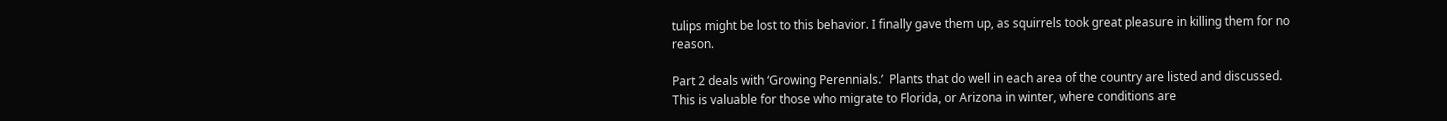tulips might be lost to this behavior. I finally gave them up, as squirrels took great pleasure in killing them for no reason.

Part 2 deals with ‘Growing Perennials.’  Plants that do well in each area of the country are listed and discussed. This is valuable for those who migrate to Florida, or Arizona in winter, where conditions are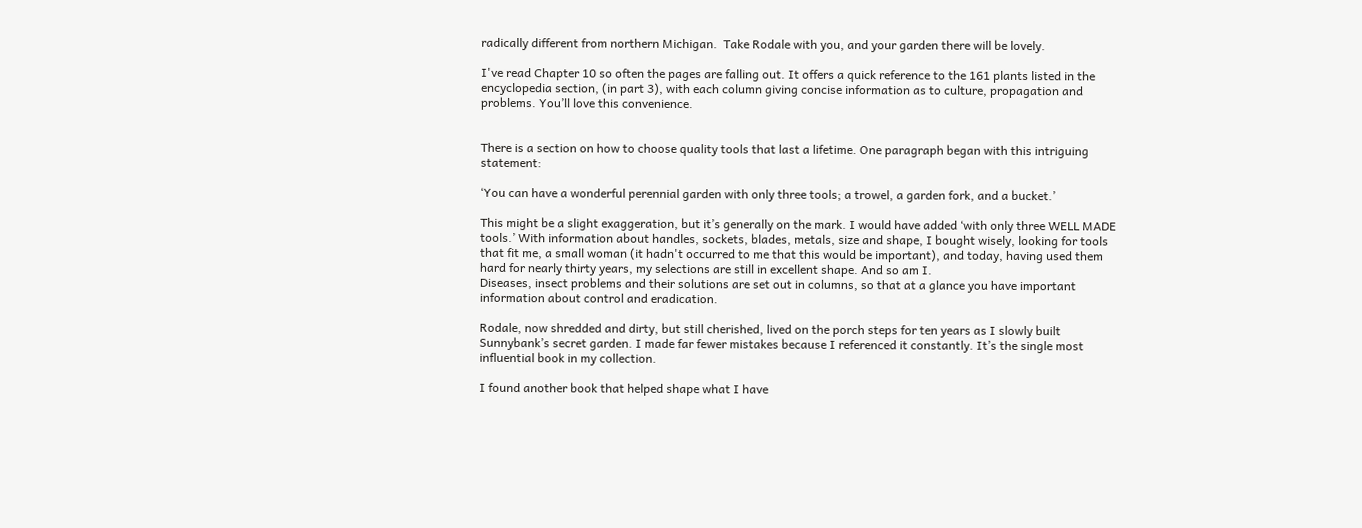radically different from northern Michigan.  Take Rodale with you, and your garden there will be lovely.

I've read Chapter 10 so often the pages are falling out. It offers a quick reference to the 161 plants listed in the encyclopedia section, (in part 3), with each column giving concise information as to culture, propagation and problems. You’ll love this convenience.


There is a section on how to choose quality tools that last a lifetime. One paragraph began with this intriguing statement:

‘You can have a wonderful perennial garden with only three tools; a trowel, a garden fork, and a bucket.’

This might be a slight exaggeration, but it’s generally on the mark. I would have added ‘with only three WELL MADE tools.’ With information about handles, sockets, blades, metals, size and shape, I bought wisely, looking for tools that fit me, a small woman (it hadn't occurred to me that this would be important), and today, having used them hard for nearly thirty years, my selections are still in excellent shape. And so am I.
Diseases, insect problems and their solutions are set out in columns, so that at a glance you have important information about control and eradication.

Rodale, now shredded and dirty, but still cherished, lived on the porch steps for ten years as I slowly built Sunnybank’s secret garden. I made far fewer mistakes because I referenced it constantly. It’s the single most influential book in my collection.

I found another book that helped shape what I have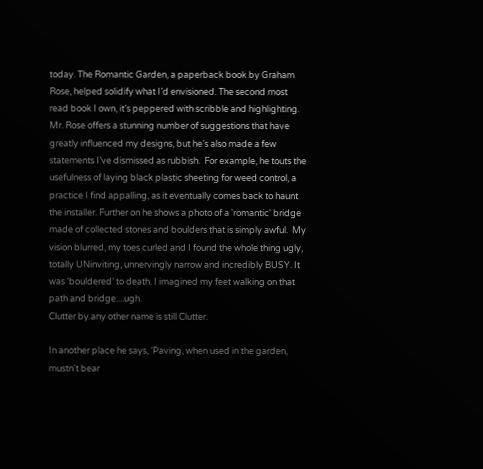today. The Romantic Garden, a paperback book by Graham Rose, helped solidify what I’d envisioned. The second most read book I own, it’s peppered with scribble and highlighting.  Mr. Rose offers a stunning number of suggestions that have greatly influenced my designs, but he’s also made a few statements I’ve dismissed as rubbish.  For example, he touts the usefulness of laying black plastic sheeting for weed control, a practice I find appalling, as it eventually comes back to haunt the installer. Further on he shows a photo of a 'romantic' bridge made of collected stones and boulders that is simply awful.  My vision blurred, my toes curled and I found the whole thing ugly, totally UNinviting, unnervingly narrow and incredibly BUSY. It was ‘bouldered’ to death. I imagined my feet walking on that path and bridge....ugh.
Clutter by any other name is still Clutter.

In another place he says, ‘Paving, when used in the garden, mustn't bear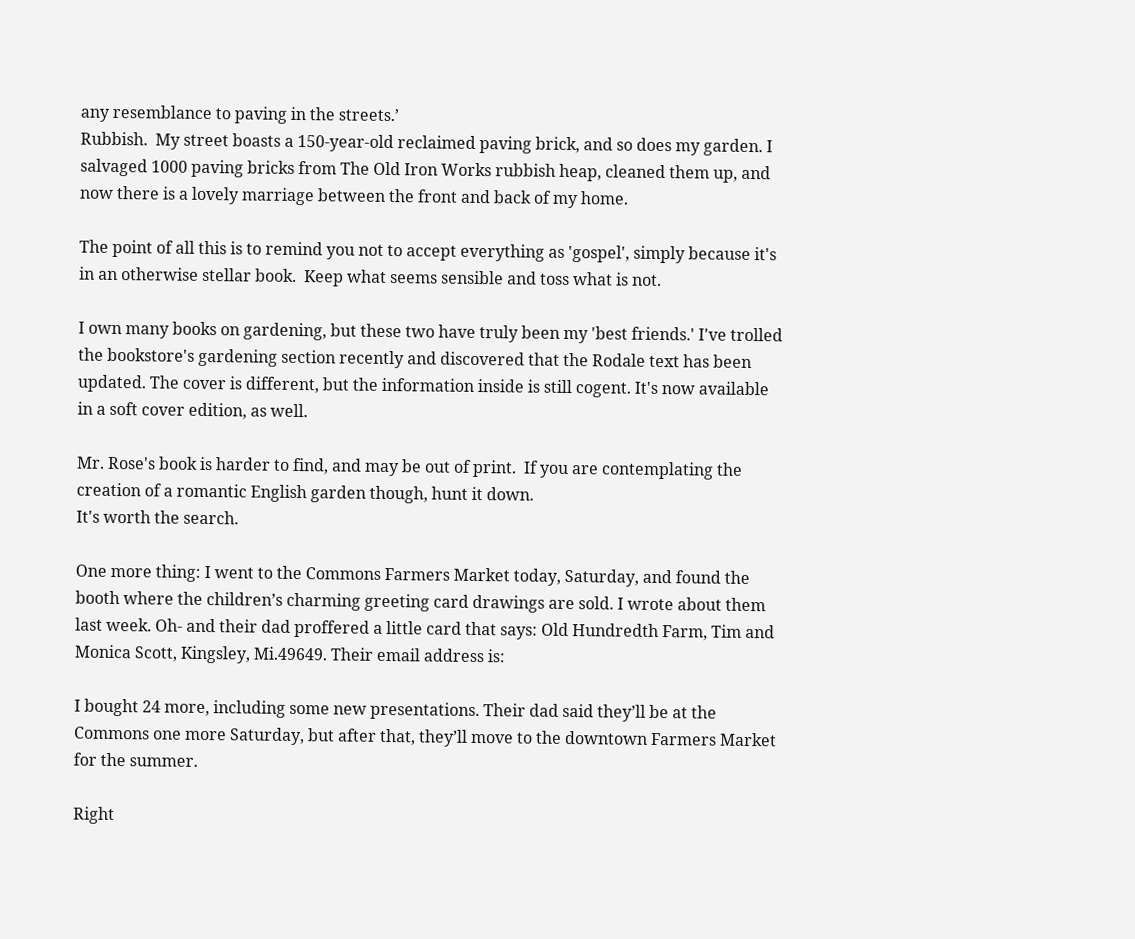any resemblance to paving in the streets.’
Rubbish.  My street boasts a 150-year-old reclaimed paving brick, and so does my garden. I salvaged 1000 paving bricks from The Old Iron Works rubbish heap, cleaned them up, and now there is a lovely marriage between the front and back of my home.

The point of all this is to remind you not to accept everything as 'gospel', simply because it's in an otherwise stellar book.  Keep what seems sensible and toss what is not.

I own many books on gardening, but these two have truly been my 'best friends.' I've trolled the bookstore's gardening section recently and discovered that the Rodale text has been updated. The cover is different, but the information inside is still cogent. It's now available in a soft cover edition, as well.

Mr. Rose's book is harder to find, and may be out of print.  If you are contemplating the creation of a romantic English garden though, hunt it down.
It's worth the search.

One more thing: I went to the Commons Farmers Market today, Saturday, and found the booth where the children’s charming greeting card drawings are sold. I wrote about them last week. Oh- and their dad proffered a little card that says: Old Hundredth Farm, Tim and Monica Scott, Kingsley, Mi.49649. Their email address is:

I bought 24 more, including some new presentations. Their dad said they’ll be at the Commons one more Saturday, but after that, they’ll move to the downtown Farmers Market for the summer.

Right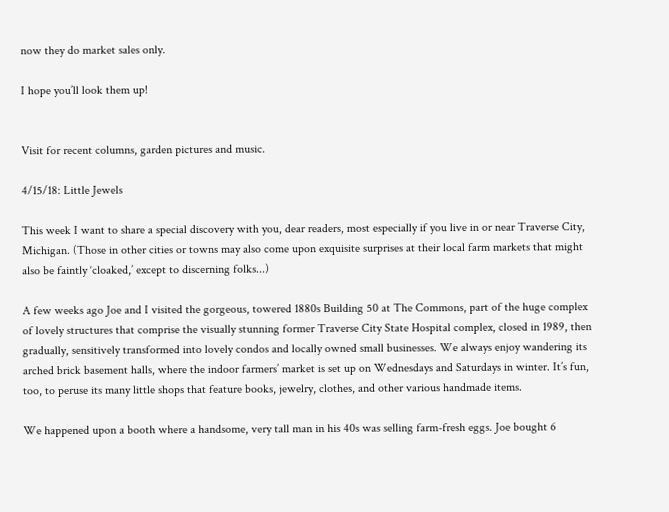now they do market sales only.

I hope you’ll look them up!


Visit for recent columns, garden pictures and music.

4/15/18: Little Jewels

This week I want to share a special discovery with you, dear readers, most especially if you live in or near Traverse City, Michigan. (Those in other cities or towns may also come upon exquisite surprises at their local farm markets that might also be faintly ‘cloaked,’ except to discerning folks...)

A few weeks ago Joe and I visited the gorgeous, towered 1880s Building 50 at The Commons, part of the huge complex of lovely structures that comprise the visually stunning former Traverse City State Hospital complex, closed in 1989, then gradually, sensitively transformed into lovely condos and locally owned small businesses. We always enjoy wandering its arched brick basement halls, where the indoor farmers’ market is set up on Wednesdays and Saturdays in winter. It’s fun, too, to peruse its many little shops that feature books, jewelry, clothes, and other various handmade items.

We happened upon a booth where a handsome, very tall man in his 40s was selling farm-fresh eggs. Joe bought 6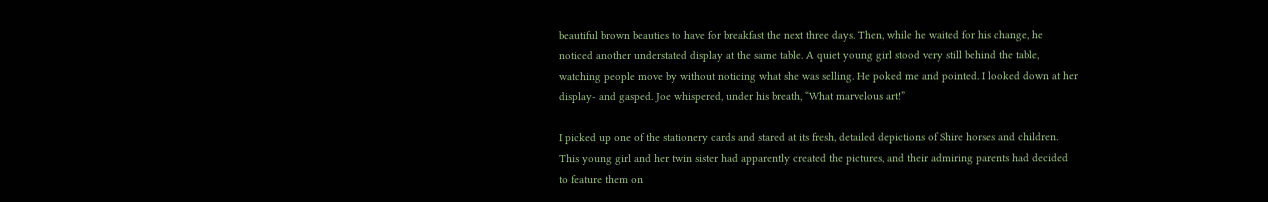beautiful brown beauties to have for breakfast the next three days. Then, while he waited for his change, he noticed another understated display at the same table. A quiet young girl stood very still behind the table, watching people move by without noticing what she was selling. He poked me and pointed. I looked down at her display- and gasped. Joe whispered, under his breath, “What marvelous art!”

I picked up one of the stationery cards and stared at its fresh, detailed depictions of Shire horses and children. This young girl and her twin sister had apparently created the pictures, and their admiring parents had decided to feature them on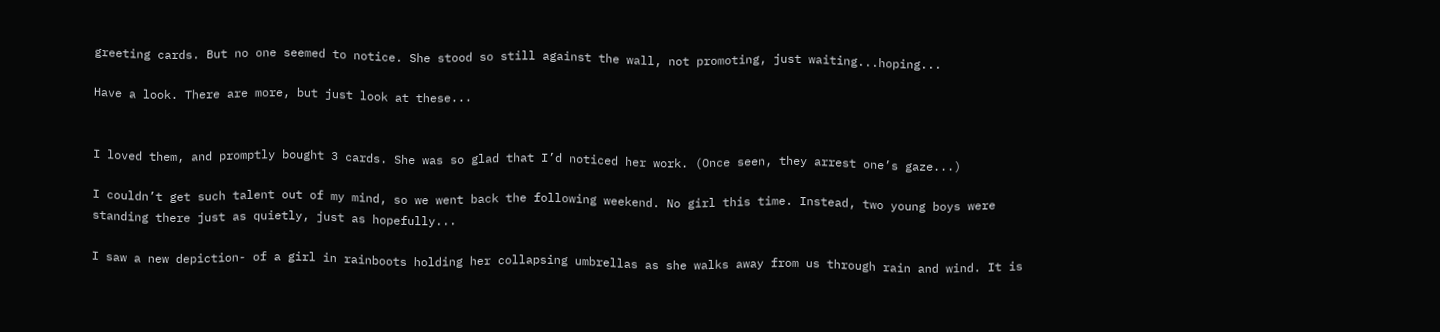greeting cards. But no one seemed to notice. She stood so still against the wall, not promoting, just waiting...hoping...

Have a look. There are more, but just look at these...


I loved them, and promptly bought 3 cards. She was so glad that I’d noticed her work. (Once seen, they arrest one’s gaze...)

I couldn’t get such talent out of my mind, so we went back the following weekend. No girl this time. Instead, two young boys were standing there just as quietly, just as hopefully...

I saw a new depiction- of a girl in rainboots holding her collapsing umbrellas as she walks away from us through rain and wind. It is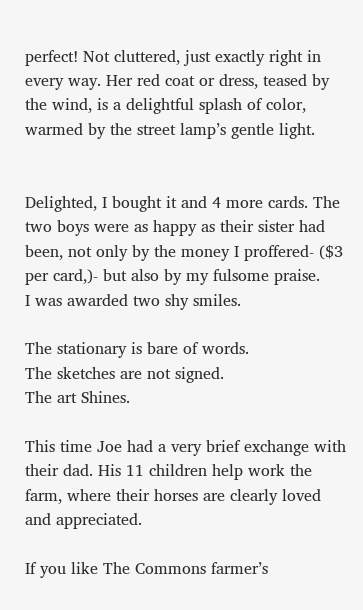perfect! Not cluttered, just exactly right in every way. Her red coat or dress, teased by the wind, is a delightful splash of color, warmed by the street lamp’s gentle light.


Delighted, I bought it and 4 more cards. The two boys were as happy as their sister had been, not only by the money I proffered- ($3 per card,)- but also by my fulsome praise.
I was awarded two shy smiles.

The stationary is bare of words.
The sketches are not signed.
The art Shines.

This time Joe had a very brief exchange with their dad. His 11 children help work the farm, where their horses are clearly loved and appreciated.

If you like The Commons farmer’s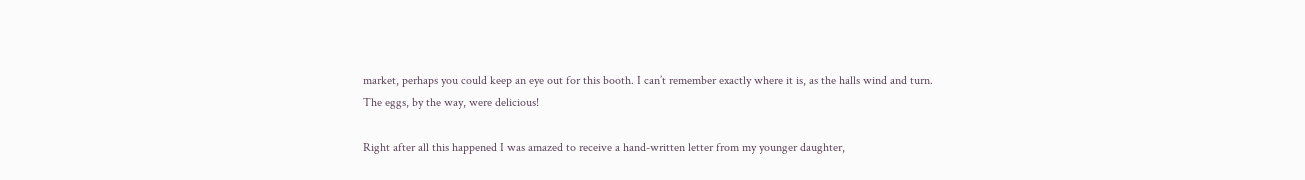market, perhaps you could keep an eye out for this booth. I can’t remember exactly where it is, as the halls wind and turn.
The eggs, by the way, were delicious!

Right after all this happened I was amazed to receive a hand-written letter from my younger daughter,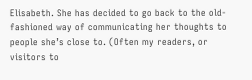Elisabeth. She has decided to go back to the old-fashioned way of communicating her thoughts to people she’s close to. (Often my readers, or visitors to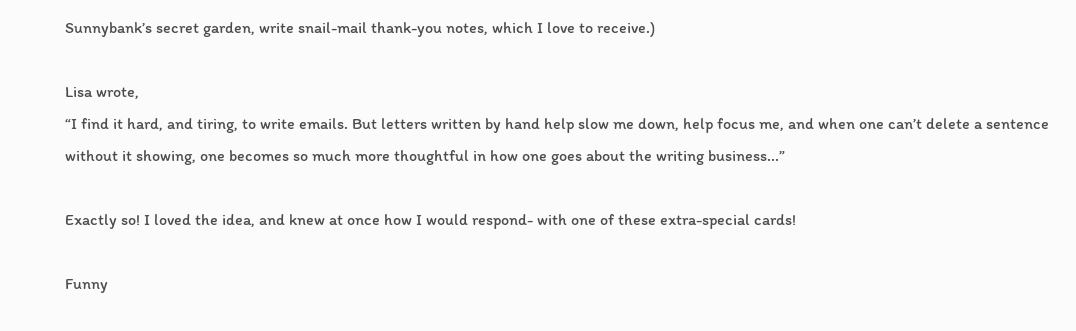Sunnybank’s secret garden, write snail-mail thank-you notes, which I love to receive.)

Lisa wrote,
“I find it hard, and tiring, to write emails. But letters written by hand help slow me down, help focus me, and when one can’t delete a sentence without it showing, one becomes so much more thoughtful in how one goes about the writing business...”

Exactly so! I loved the idea, and knew at once how I would respond- with one of these extra-special cards!

Funny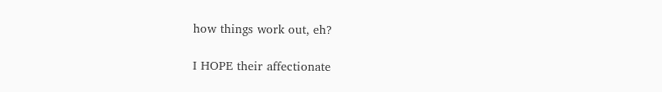how things work out, eh?

I HOPE their affectionate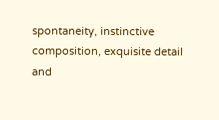spontaneity, instinctive composition, exquisite detail and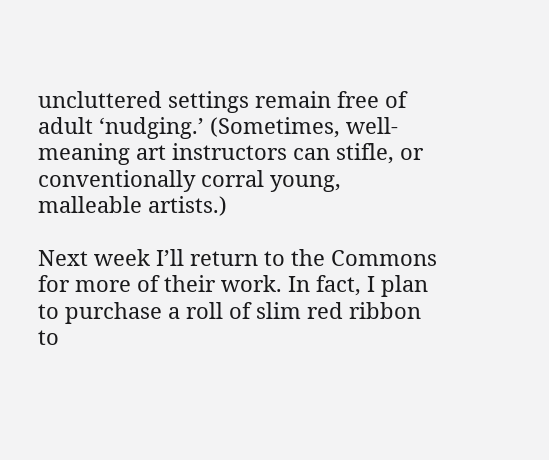uncluttered settings remain free of adult ‘nudging.’ (Sometimes, well-meaning art instructors can stifle, or conventionally corral young, malleable artists.)

Next week I’ll return to the Commons for more of their work. In fact, I plan to purchase a roll of slim red ribbon to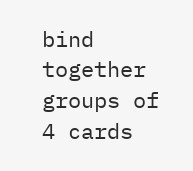bind together groups of 4 cards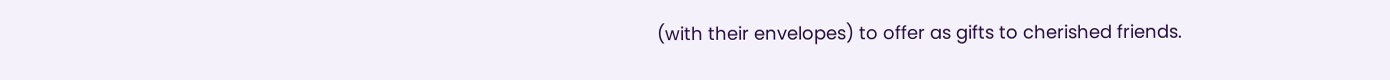(with their envelopes) to offer as gifts to cherished friends.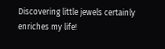Discovering little jewels certainly enriches my life!